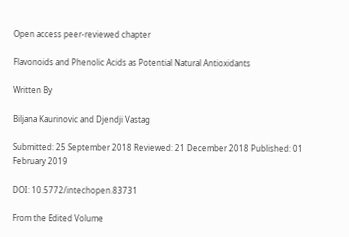Open access peer-reviewed chapter

Flavonoids and Phenolic Acids as Potential Natural Antioxidants

Written By

Biljana Kaurinovic and Djendji Vastag

Submitted: 25 September 2018 Reviewed: 21 December 2018 Published: 01 February 2019

DOI: 10.5772/intechopen.83731

From the Edited Volume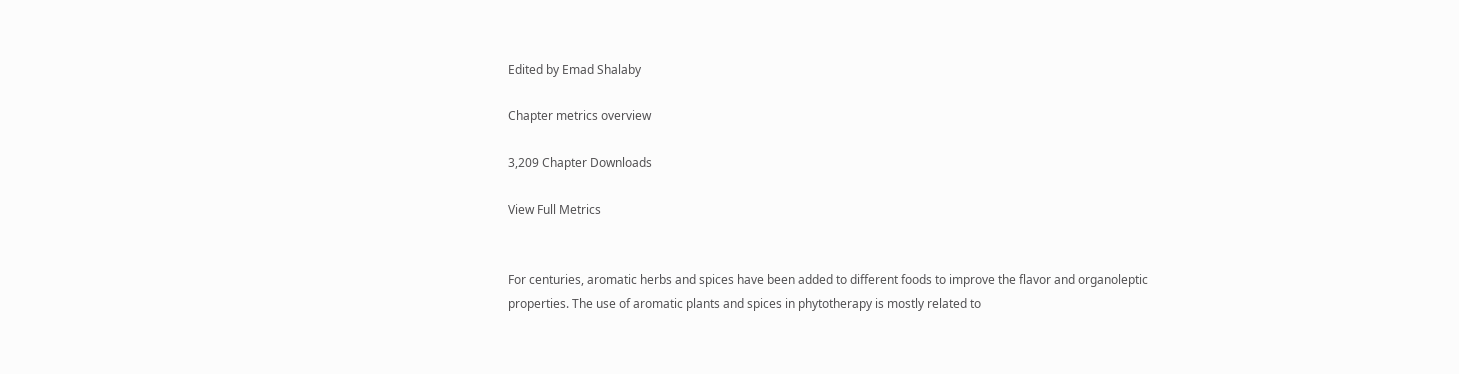Edited by Emad Shalaby

Chapter metrics overview

3,209 Chapter Downloads

View Full Metrics


For centuries, aromatic herbs and spices have been added to different foods to improve the flavor and organoleptic properties. The use of aromatic plants and spices in phytotherapy is mostly related to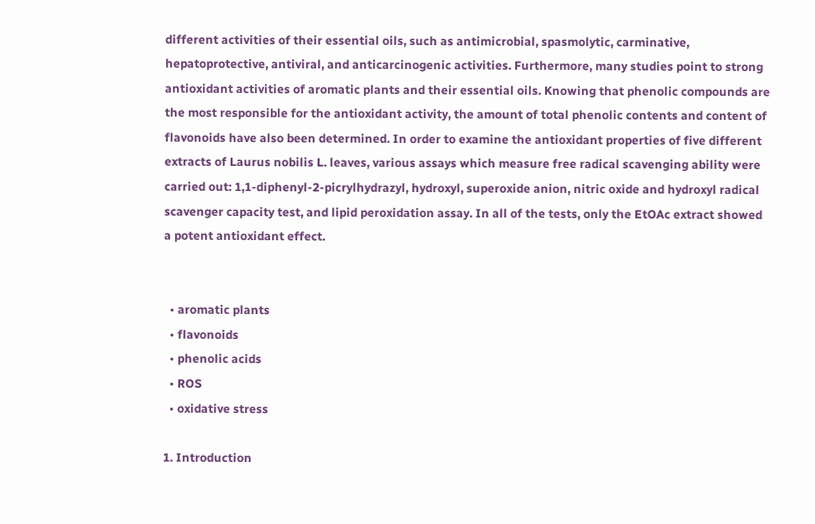different activities of their essential oils, such as antimicrobial, spasmolytic, carminative, hepatoprotective, antiviral, and anticarcinogenic activities. Furthermore, many studies point to strong antioxidant activities of aromatic plants and their essential oils. Knowing that phenolic compounds are the most responsible for the antioxidant activity, the amount of total phenolic contents and content of flavonoids have also been determined. In order to examine the antioxidant properties of five different extracts of Laurus nobilis L. leaves, various assays which measure free radical scavenging ability were carried out: 1,1-diphenyl-2-picrylhydrazyl, hydroxyl, superoxide anion, nitric oxide and hydroxyl radical scavenger capacity test, and lipid peroxidation assay. In all of the tests, only the EtOAc extract showed a potent antioxidant effect.


  • aromatic plants
  • flavonoids
  • phenolic acids
  • ROS
  • oxidative stress

1. Introduction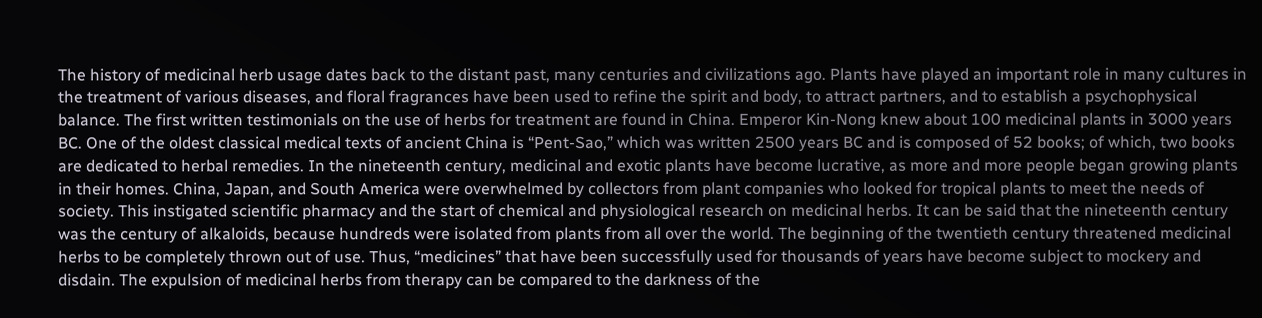The history of medicinal herb usage dates back to the distant past, many centuries and civilizations ago. Plants have played an important role in many cultures in the treatment of various diseases, and floral fragrances have been used to refine the spirit and body, to attract partners, and to establish a psychophysical balance. The first written testimonials on the use of herbs for treatment are found in China. Emperor Kin-Nong knew about 100 medicinal plants in 3000 years BC. One of the oldest classical medical texts of ancient China is “Pent-Sao,” which was written 2500 years BC and is composed of 52 books; of which, two books are dedicated to herbal remedies. In the nineteenth century, medicinal and exotic plants have become lucrative, as more and more people began growing plants in their homes. China, Japan, and South America were overwhelmed by collectors from plant companies who looked for tropical plants to meet the needs of society. This instigated scientific pharmacy and the start of chemical and physiological research on medicinal herbs. It can be said that the nineteenth century was the century of alkaloids, because hundreds were isolated from plants from all over the world. The beginning of the twentieth century threatened medicinal herbs to be completely thrown out of use. Thus, “medicines” that have been successfully used for thousands of years have become subject to mockery and disdain. The expulsion of medicinal herbs from therapy can be compared to the darkness of the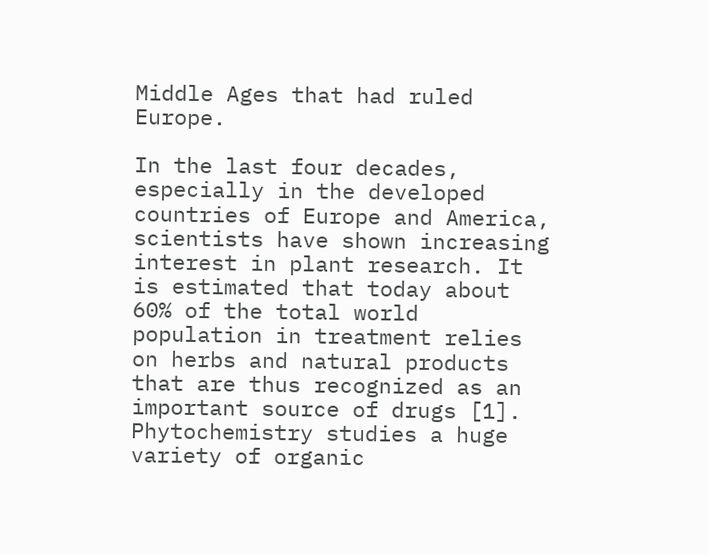Middle Ages that had ruled Europe.

In the last four decades, especially in the developed countries of Europe and America, scientists have shown increasing interest in plant research. It is estimated that today about 60% of the total world population in treatment relies on herbs and natural products that are thus recognized as an important source of drugs [1]. Phytochemistry studies a huge variety of organic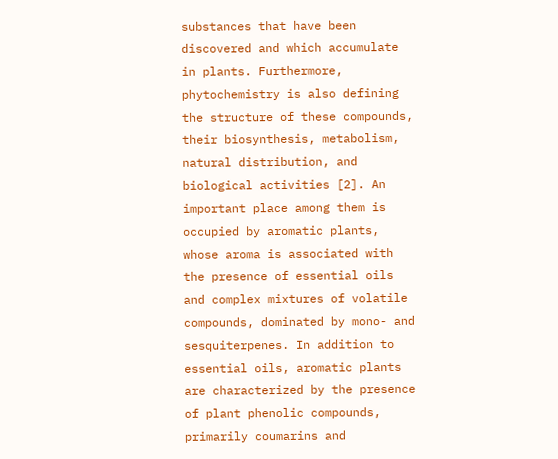substances that have been discovered and which accumulate in plants. Furthermore, phytochemistry is also defining the structure of these compounds, their biosynthesis, metabolism, natural distribution, and biological activities [2]. An important place among them is occupied by aromatic plants, whose aroma is associated with the presence of essential oils and complex mixtures of volatile compounds, dominated by mono- and sesquiterpenes. In addition to essential oils, aromatic plants are characterized by the presence of plant phenolic compounds, primarily coumarins and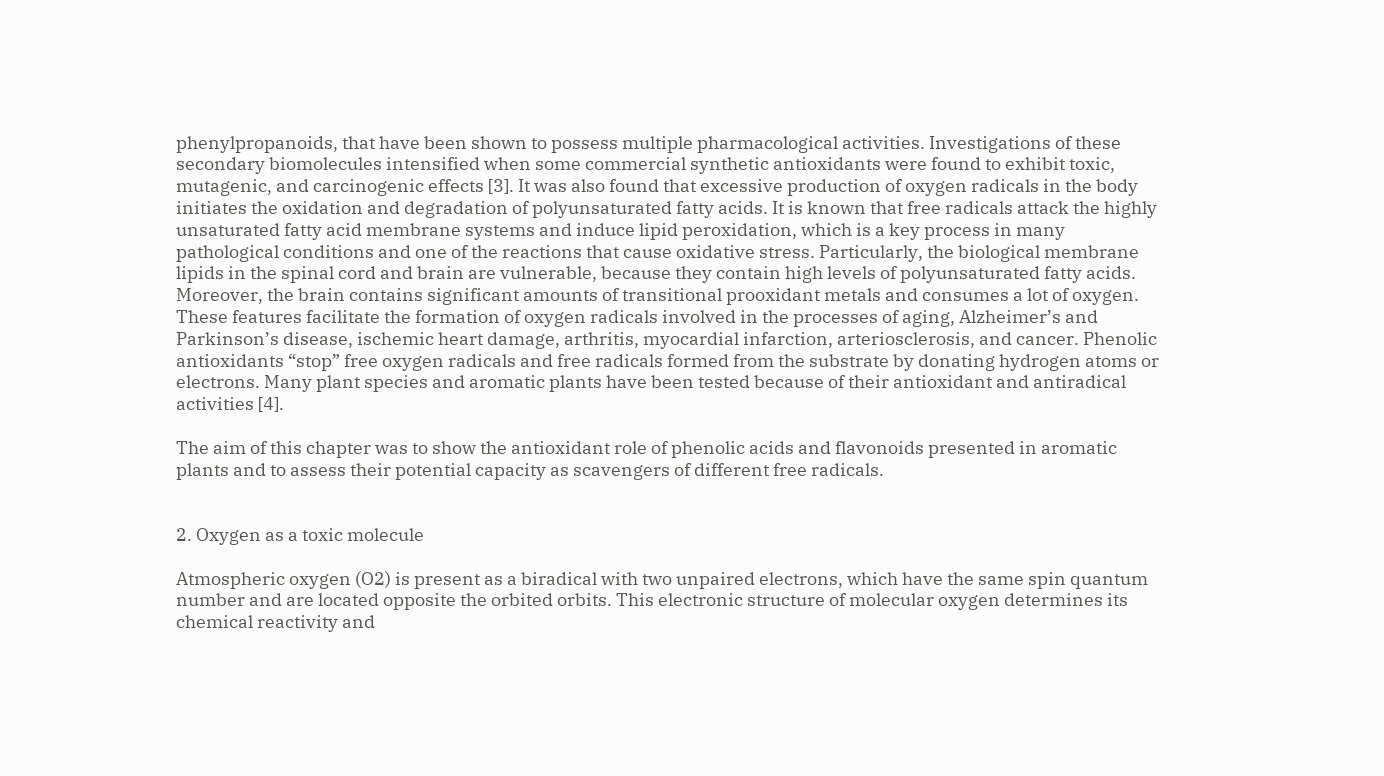phenylpropanoids, that have been shown to possess multiple pharmacological activities. Investigations of these secondary biomolecules intensified when some commercial synthetic antioxidants were found to exhibit toxic, mutagenic, and carcinogenic effects [3]. It was also found that excessive production of oxygen radicals in the body initiates the oxidation and degradation of polyunsaturated fatty acids. It is known that free radicals attack the highly unsaturated fatty acid membrane systems and induce lipid peroxidation, which is a key process in many pathological conditions and one of the reactions that cause oxidative stress. Particularly, the biological membrane lipids in the spinal cord and brain are vulnerable, because they contain high levels of polyunsaturated fatty acids. Moreover, the brain contains significant amounts of transitional prooxidant metals and consumes a lot of oxygen. These features facilitate the formation of oxygen radicals involved in the processes of aging, Alzheimer’s and Parkinson’s disease, ischemic heart damage, arthritis, myocardial infarction, arteriosclerosis, and cancer. Phenolic antioxidants “stop” free oxygen radicals and free radicals formed from the substrate by donating hydrogen atoms or electrons. Many plant species and aromatic plants have been tested because of their antioxidant and antiradical activities [4].

The aim of this chapter was to show the antioxidant role of phenolic acids and flavonoids presented in aromatic plants and to assess their potential capacity as scavengers of different free radicals.


2. Oxygen as a toxic molecule

Atmospheric oxygen (O2) is present as a biradical with two unpaired electrons, which have the same spin quantum number and are located opposite the orbited orbits. This electronic structure of molecular oxygen determines its chemical reactivity and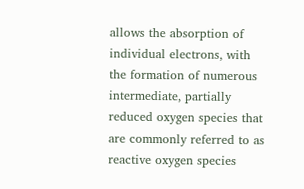allows the absorption of individual electrons, with the formation of numerous intermediate, partially reduced oxygen species that are commonly referred to as reactive oxygen species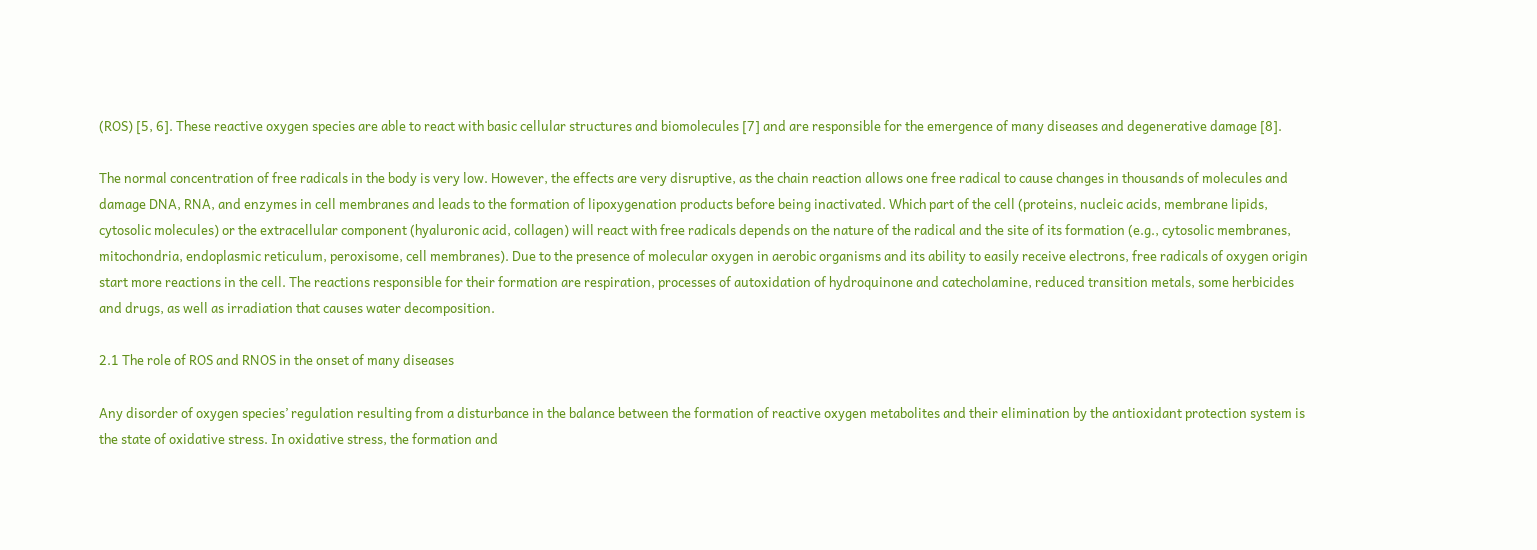(ROS) [5, 6]. These reactive oxygen species are able to react with basic cellular structures and biomolecules [7] and are responsible for the emergence of many diseases and degenerative damage [8].

The normal concentration of free radicals in the body is very low. However, the effects are very disruptive, as the chain reaction allows one free radical to cause changes in thousands of molecules and damage DNA, RNA, and enzymes in cell membranes and leads to the formation of lipoxygenation products before being inactivated. Which part of the cell (proteins, nucleic acids, membrane lipids, cytosolic molecules) or the extracellular component (hyaluronic acid, collagen) will react with free radicals depends on the nature of the radical and the site of its formation (e.g., cytosolic membranes, mitochondria, endoplasmic reticulum, peroxisome, cell membranes). Due to the presence of molecular oxygen in aerobic organisms and its ability to easily receive electrons, free radicals of oxygen origin start more reactions in the cell. The reactions responsible for their formation are respiration, processes of autoxidation of hydroquinone and catecholamine, reduced transition metals, some herbicides and drugs, as well as irradiation that causes water decomposition.

2.1 The role of ROS and RNOS in the onset of many diseases

Any disorder of oxygen species’ regulation resulting from a disturbance in the balance between the formation of reactive oxygen metabolites and their elimination by the antioxidant protection system is the state of oxidative stress. In oxidative stress, the formation and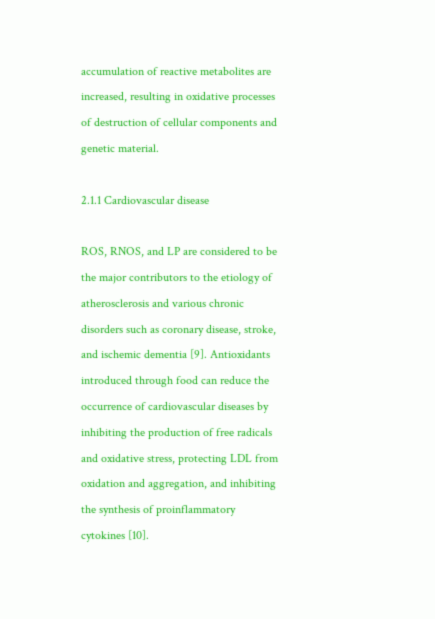accumulation of reactive metabolites are increased, resulting in oxidative processes of destruction of cellular components and genetic material.

2.1.1 Cardiovascular disease

ROS, RNOS, and LP are considered to be the major contributors to the etiology of atherosclerosis and various chronic disorders such as coronary disease, stroke, and ischemic dementia [9]. Antioxidants introduced through food can reduce the occurrence of cardiovascular diseases by inhibiting the production of free radicals and oxidative stress, protecting LDL from oxidation and aggregation, and inhibiting the synthesis of proinflammatory cytokines [10].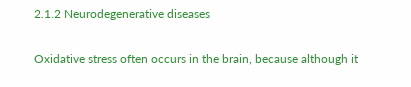2.1.2 Neurodegenerative diseases

Oxidative stress often occurs in the brain, because although it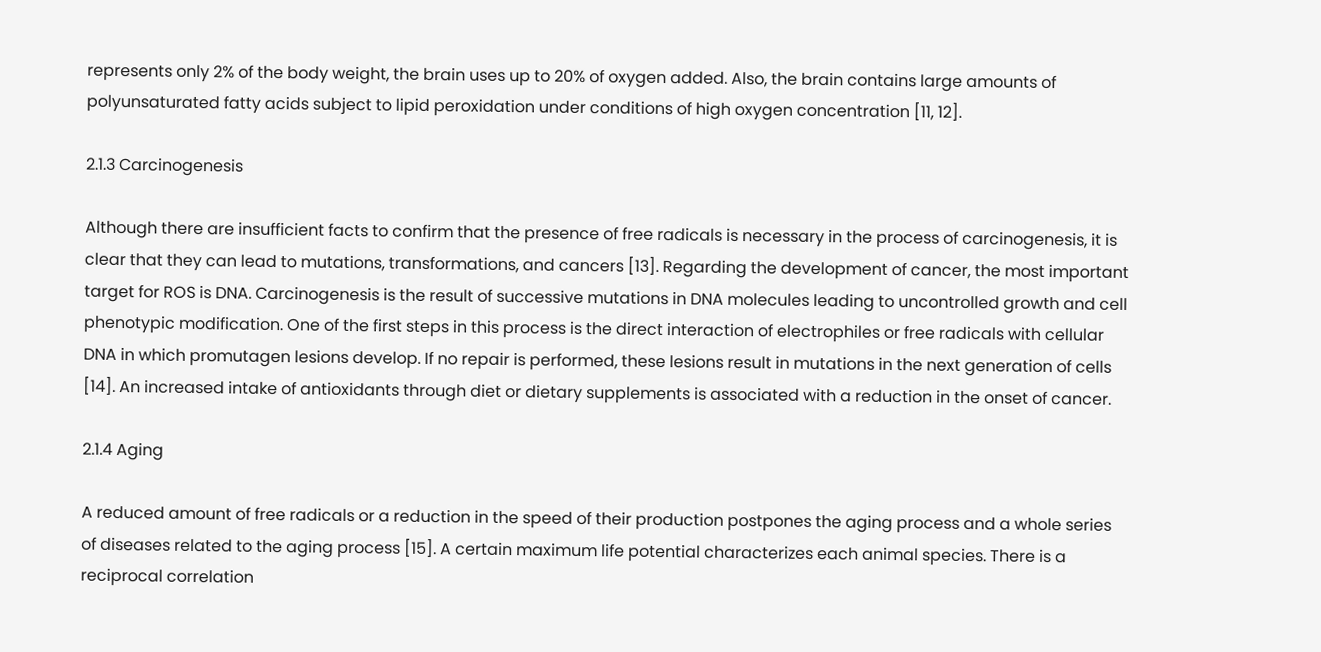represents only 2% of the body weight, the brain uses up to 20% of oxygen added. Also, the brain contains large amounts of polyunsaturated fatty acids subject to lipid peroxidation under conditions of high oxygen concentration [11, 12].

2.1.3 Carcinogenesis

Although there are insufficient facts to confirm that the presence of free radicals is necessary in the process of carcinogenesis, it is clear that they can lead to mutations, transformations, and cancers [13]. Regarding the development of cancer, the most important target for ROS is DNA. Carcinogenesis is the result of successive mutations in DNA molecules leading to uncontrolled growth and cell phenotypic modification. One of the first steps in this process is the direct interaction of electrophiles or free radicals with cellular DNA in which promutagen lesions develop. If no repair is performed, these lesions result in mutations in the next generation of cells [14]. An increased intake of antioxidants through diet or dietary supplements is associated with a reduction in the onset of cancer.

2.1.4 Aging

A reduced amount of free radicals or a reduction in the speed of their production postpones the aging process and a whole series of diseases related to the aging process [15]. A certain maximum life potential characterizes each animal species. There is a reciprocal correlation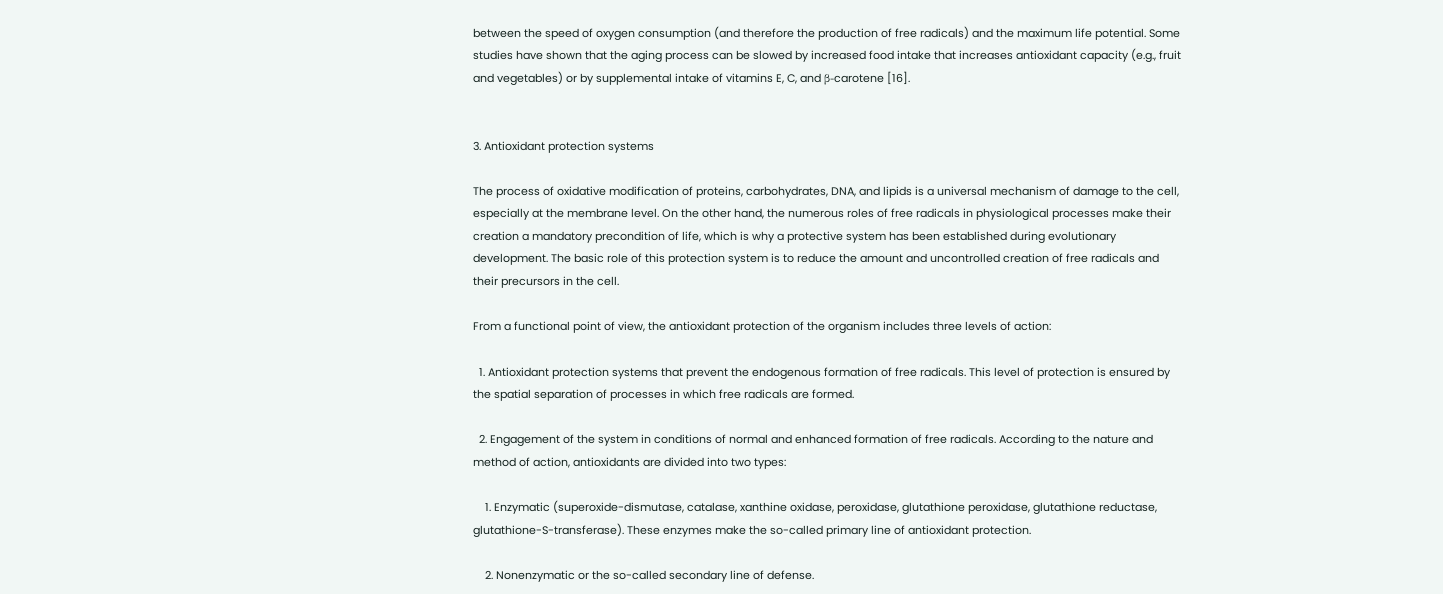between the speed of oxygen consumption (and therefore the production of free radicals) and the maximum life potential. Some studies have shown that the aging process can be slowed by increased food intake that increases antioxidant capacity (e.g., fruit and vegetables) or by supplemental intake of vitamins E, C, and β-carotene [16].


3. Antioxidant protection systems

The process of oxidative modification of proteins, carbohydrates, DNA, and lipids is a universal mechanism of damage to the cell, especially at the membrane level. On the other hand, the numerous roles of free radicals in physiological processes make their creation a mandatory precondition of life, which is why a protective system has been established during evolutionary development. The basic role of this protection system is to reduce the amount and uncontrolled creation of free radicals and their precursors in the cell.

From a functional point of view, the antioxidant protection of the organism includes three levels of action:

  1. Antioxidant protection systems that prevent the endogenous formation of free radicals. This level of protection is ensured by the spatial separation of processes in which free radicals are formed.

  2. Engagement of the system in conditions of normal and enhanced formation of free radicals. According to the nature and method of action, antioxidants are divided into two types:

    1. Enzymatic (superoxide-dismutase, catalase, xanthine oxidase, peroxidase, glutathione peroxidase, glutathione reductase, glutathione-S-transferase). These enzymes make the so-called primary line of antioxidant protection.

    2. Nonenzymatic or the so-called secondary line of defense.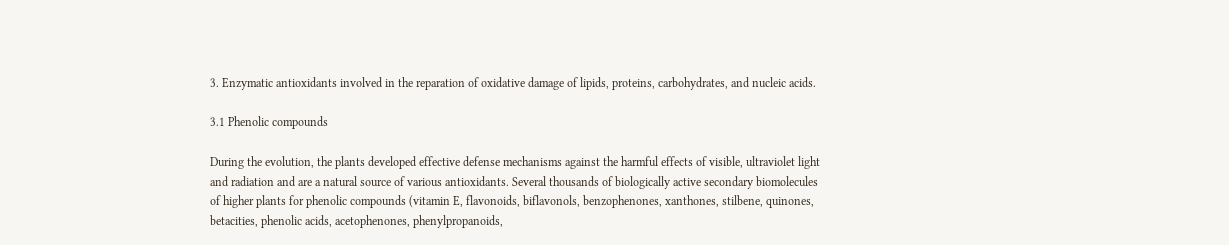3. Enzymatic antioxidants involved in the reparation of oxidative damage of lipids, proteins, carbohydrates, and nucleic acids.

3.1 Phenolic compounds

During the evolution, the plants developed effective defense mechanisms against the harmful effects of visible, ultraviolet light and radiation and are a natural source of various antioxidants. Several thousands of biologically active secondary biomolecules of higher plants for phenolic compounds (vitamin E, flavonoids, biflavonols, benzophenones, xanthones, stilbene, quinones, betacities, phenolic acids, acetophenones, phenylpropanoids,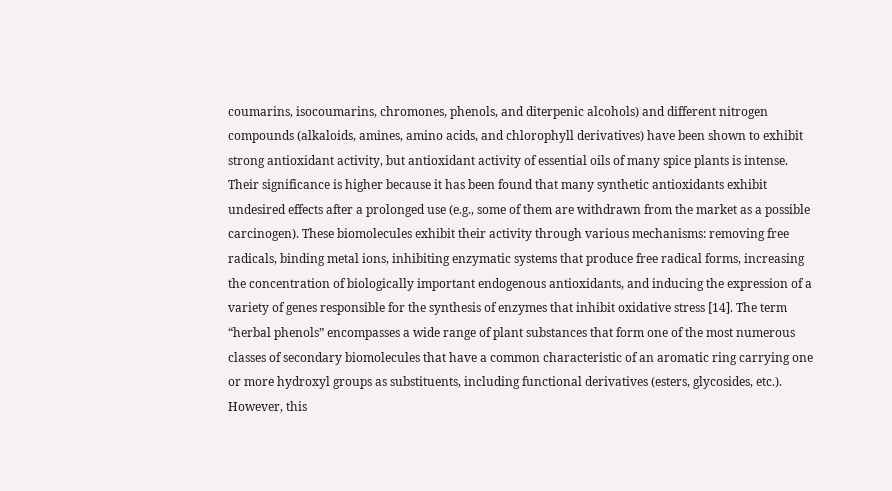coumarins, isocoumarins, chromones, phenols, and diterpenic alcohols) and different nitrogen compounds (alkaloids, amines, amino acids, and chlorophyll derivatives) have been shown to exhibit strong antioxidant activity, but antioxidant activity of essential oils of many spice plants is intense. Their significance is higher because it has been found that many synthetic antioxidants exhibit undesired effects after a prolonged use (e.g., some of them are withdrawn from the market as a possible carcinogen). These biomolecules exhibit their activity through various mechanisms: removing free radicals, binding metal ions, inhibiting enzymatic systems that produce free radical forms, increasing the concentration of biologically important endogenous antioxidants, and inducing the expression of a variety of genes responsible for the synthesis of enzymes that inhibit oxidative stress [14]. The term “herbal phenols” encompasses a wide range of plant substances that form one of the most numerous classes of secondary biomolecules that have a common characteristic of an aromatic ring carrying one or more hydroxyl groups as substituents, including functional derivatives (esters, glycosides, etc.). However, this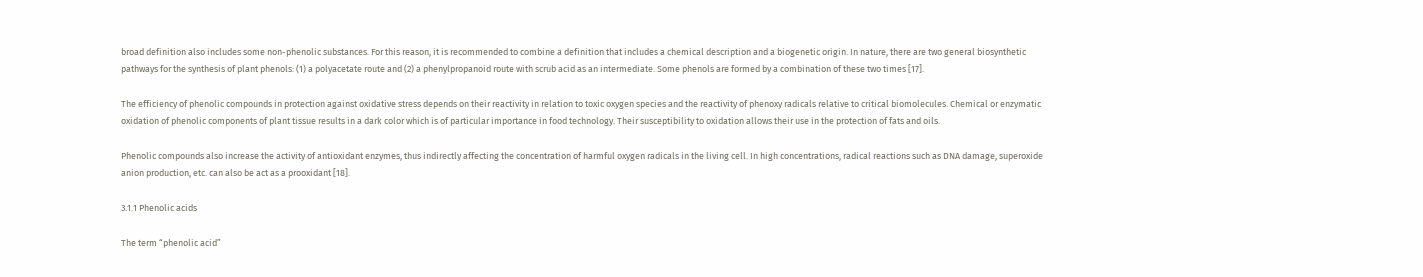broad definition also includes some non-phenolic substances. For this reason, it is recommended to combine a definition that includes a chemical description and a biogenetic origin. In nature, there are two general biosynthetic pathways for the synthesis of plant phenols: (1) a polyacetate route and (2) a phenylpropanoid route with scrub acid as an intermediate. Some phenols are formed by a combination of these two times [17].

The efficiency of phenolic compounds in protection against oxidative stress depends on their reactivity in relation to toxic oxygen species and the reactivity of phenoxy radicals relative to critical biomolecules. Chemical or enzymatic oxidation of phenolic components of plant tissue results in a dark color which is of particular importance in food technology. Their susceptibility to oxidation allows their use in the protection of fats and oils.

Phenolic compounds also increase the activity of antioxidant enzymes, thus indirectly affecting the concentration of harmful oxygen radicals in the living cell. In high concentrations, radical reactions such as DNA damage, superoxide anion production, etc. can also be act as a prooxidant [18].

3.1.1 Phenolic acids

The term “phenolic acid”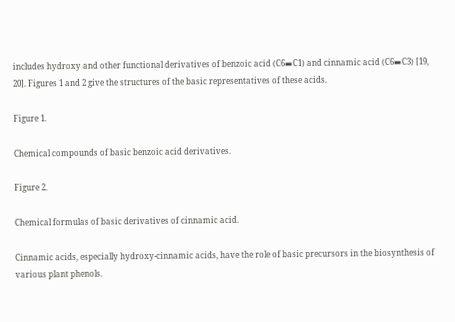includes hydroxy and other functional derivatives of benzoic acid (C6▬C1) and cinnamic acid (C6▬C3) [19, 20]. Figures 1 and 2 give the structures of the basic representatives of these acids.

Figure 1.

Chemical compounds of basic benzoic acid derivatives.

Figure 2.

Chemical formulas of basic derivatives of cinnamic acid.

Cinnamic acids, especially hydroxy-cinnamic acids, have the role of basic precursors in the biosynthesis of various plant phenols.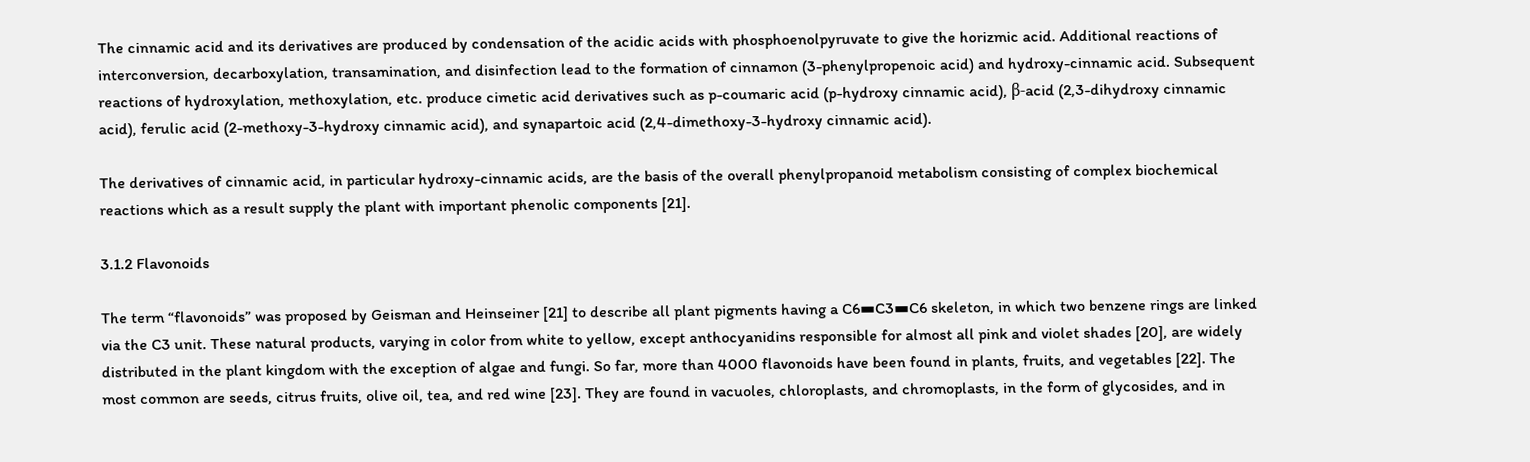The cinnamic acid and its derivatives are produced by condensation of the acidic acids with phosphoenolpyruvate to give the horizmic acid. Additional reactions of interconversion, decarboxylation, transamination, and disinfection lead to the formation of cinnamon (3-phenylpropenoic acid) and hydroxy-cinnamic acid. Subsequent reactions of hydroxylation, methoxylation, etc. produce cimetic acid derivatives such as p-coumaric acid (p-hydroxy cinnamic acid), β-acid (2,3-dihydroxy cinnamic acid), ferulic acid (2-methoxy-3-hydroxy cinnamic acid), and synapartoic acid (2,4-dimethoxy-3-hydroxy cinnamic acid).

The derivatives of cinnamic acid, in particular hydroxy-cinnamic acids, are the basis of the overall phenylpropanoid metabolism consisting of complex biochemical reactions which as a result supply the plant with important phenolic components [21].

3.1.2 Flavonoids

The term “flavonoids” was proposed by Geisman and Heinseiner [21] to describe all plant pigments having a C6▬C3▬C6 skeleton, in which two benzene rings are linked via the C3 unit. These natural products, varying in color from white to yellow, except anthocyanidins responsible for almost all pink and violet shades [20], are widely distributed in the plant kingdom with the exception of algae and fungi. So far, more than 4000 flavonoids have been found in plants, fruits, and vegetables [22]. The most common are seeds, citrus fruits, olive oil, tea, and red wine [23]. They are found in vacuoles, chloroplasts, and chromoplasts, in the form of glycosides, and in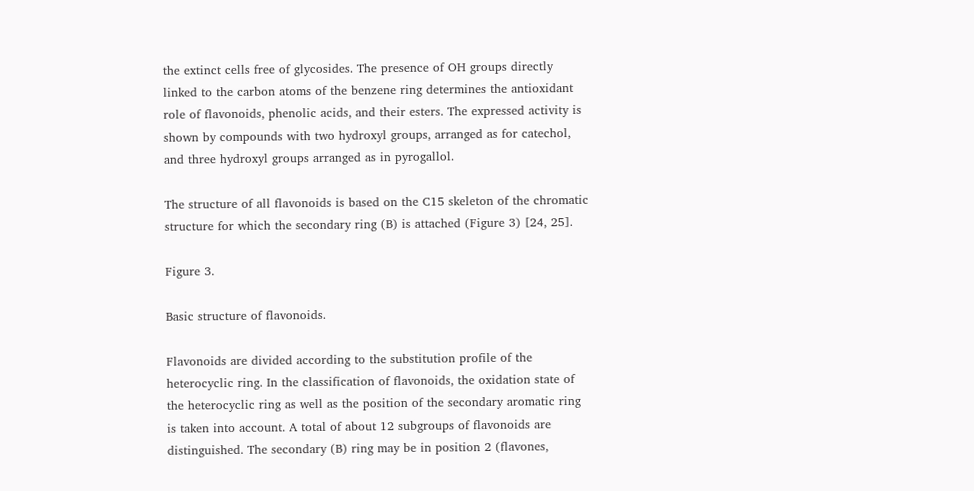the extinct cells free of glycosides. The presence of OH groups directly linked to the carbon atoms of the benzene ring determines the antioxidant role of flavonoids, phenolic acids, and their esters. The expressed activity is shown by compounds with two hydroxyl groups, arranged as for catechol, and three hydroxyl groups arranged as in pyrogallol.

The structure of all flavonoids is based on the C15 skeleton of the chromatic structure for which the secondary ring (B) is attached (Figure 3) [24, 25].

Figure 3.

Basic structure of flavonoids.

Flavonoids are divided according to the substitution profile of the heterocyclic ring. In the classification of flavonoids, the oxidation state of the heterocyclic ring as well as the position of the secondary aromatic ring is taken into account. A total of about 12 subgroups of flavonoids are distinguished. The secondary (B) ring may be in position 2 (flavones,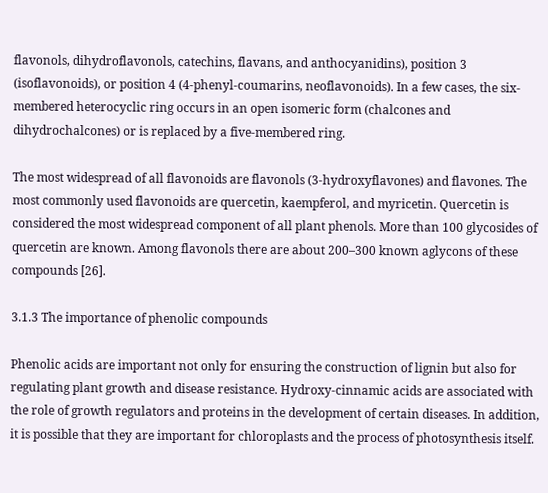flavonols, dihydroflavonols, catechins, flavans, and anthocyanidins), position 3 (isoflavonoids), or position 4 (4-phenyl-coumarins, neoflavonoids). In a few cases, the six-membered heterocyclic ring occurs in an open isomeric form (chalcones and dihydrochalcones) or is replaced by a five-membered ring.

The most widespread of all flavonoids are flavonols (3-hydroxyflavones) and flavones. The most commonly used flavonoids are quercetin, kaempferol, and myricetin. Quercetin is considered the most widespread component of all plant phenols. More than 100 glycosides of quercetin are known. Among flavonols there are about 200–300 known aglycons of these compounds [26].

3.1.3 The importance of phenolic compounds

Phenolic acids are important not only for ensuring the construction of lignin but also for regulating plant growth and disease resistance. Hydroxy-cinnamic acids are associated with the role of growth regulators and proteins in the development of certain diseases. In addition, it is possible that they are important for chloroplasts and the process of photosynthesis itself.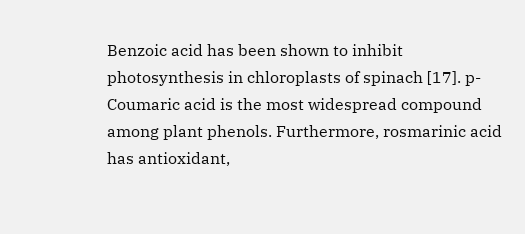Benzoic acid has been shown to inhibit photosynthesis in chloroplasts of spinach [17]. p-Coumaric acid is the most widespread compound among plant phenols. Furthermore, rosmarinic acid has antioxidant,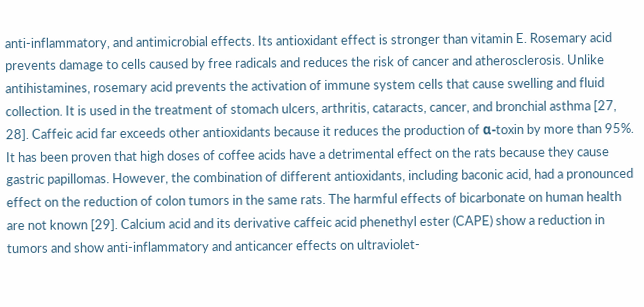anti-inflammatory, and antimicrobial effects. Its antioxidant effect is stronger than vitamin E. Rosemary acid prevents damage to cells caused by free radicals and reduces the risk of cancer and atherosclerosis. Unlike antihistamines, rosemary acid prevents the activation of immune system cells that cause swelling and fluid collection. It is used in the treatment of stomach ulcers, arthritis, cataracts, cancer, and bronchial asthma [27, 28]. Caffeic acid far exceeds other antioxidants because it reduces the production of α-toxin by more than 95%. It has been proven that high doses of coffee acids have a detrimental effect on the rats because they cause gastric papillomas. However, the combination of different antioxidants, including baconic acid, had a pronounced effect on the reduction of colon tumors in the same rats. The harmful effects of bicarbonate on human health are not known [29]. Calcium acid and its derivative caffeic acid phenethyl ester (CAPE) show a reduction in tumors and show anti-inflammatory and anticancer effects on ultraviolet-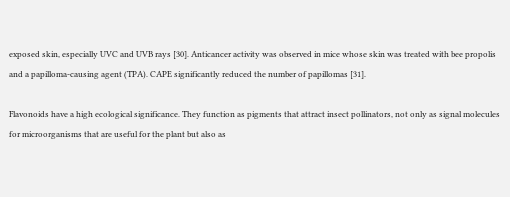exposed skin, especially UVC and UVB rays [30]. Anticancer activity was observed in mice whose skin was treated with bee propolis and a papilloma-causing agent (TPA). CAPE significantly reduced the number of papillomas [31].

Flavonoids have a high ecological significance. They function as pigments that attract insect pollinators, not only as signal molecules for microorganisms that are useful for the plant but also as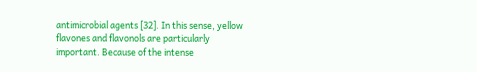antimicrobial agents [32]. In this sense, yellow flavones and flavonols are particularly important. Because of the intense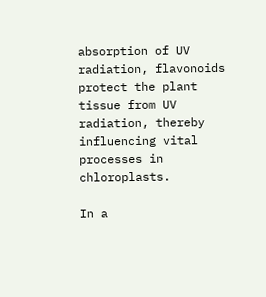absorption of UV radiation, flavonoids protect the plant tissue from UV radiation, thereby influencing vital processes in chloroplasts.

In a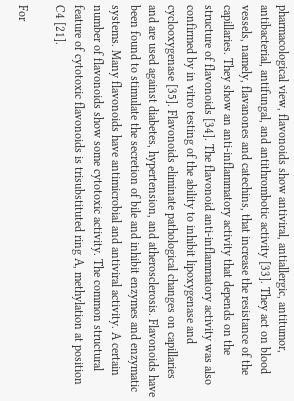pharmacological view, flavonoids show antiviral, antiallergic, antitumor, antibacterial, antifungal, and antithrombotic activity [33]. They act on blood vessels, namely, flavanones and catechins, that increase the resistance of the capillaries. They show an anti-inflammatory activity that depends on the structure of flavonoids [34]. The flavonoid anti-inflammatory activity was also confirmed by in vitro testing of the ability to inhibit lipoxygenase and cyclooxygenase [35]. Flavonoids eliminate pathological changes on capillaries and are used against diabetes, hypertension, and atherosclerosis. Flavonoids have been found to stimulate the secretion of bile and inhibit enzymes and enzymatic systems. Many flavonoids have antimicrobial and antiviral activity. A certain number of flavonoids show some cytotoxic activity. The common structural feature of cytotoxic flavonoids is trisubstituted ring A, methylation at position C4 [21].

For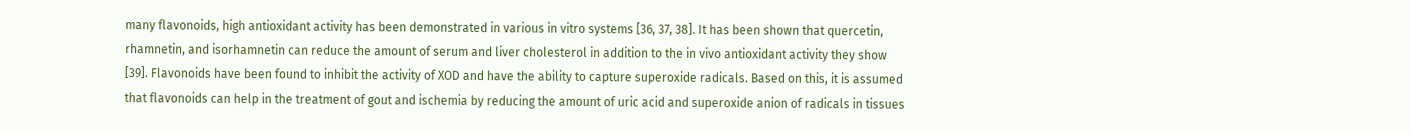many flavonoids, high antioxidant activity has been demonstrated in various in vitro systems [36, 37, 38]. It has been shown that quercetin, rhamnetin, and isorhamnetin can reduce the amount of serum and liver cholesterol in addition to the in vivo antioxidant activity they show [39]. Flavonoids have been found to inhibit the activity of XOD and have the ability to capture superoxide radicals. Based on this, it is assumed that flavonoids can help in the treatment of gout and ischemia by reducing the amount of uric acid and superoxide anion of radicals in tissues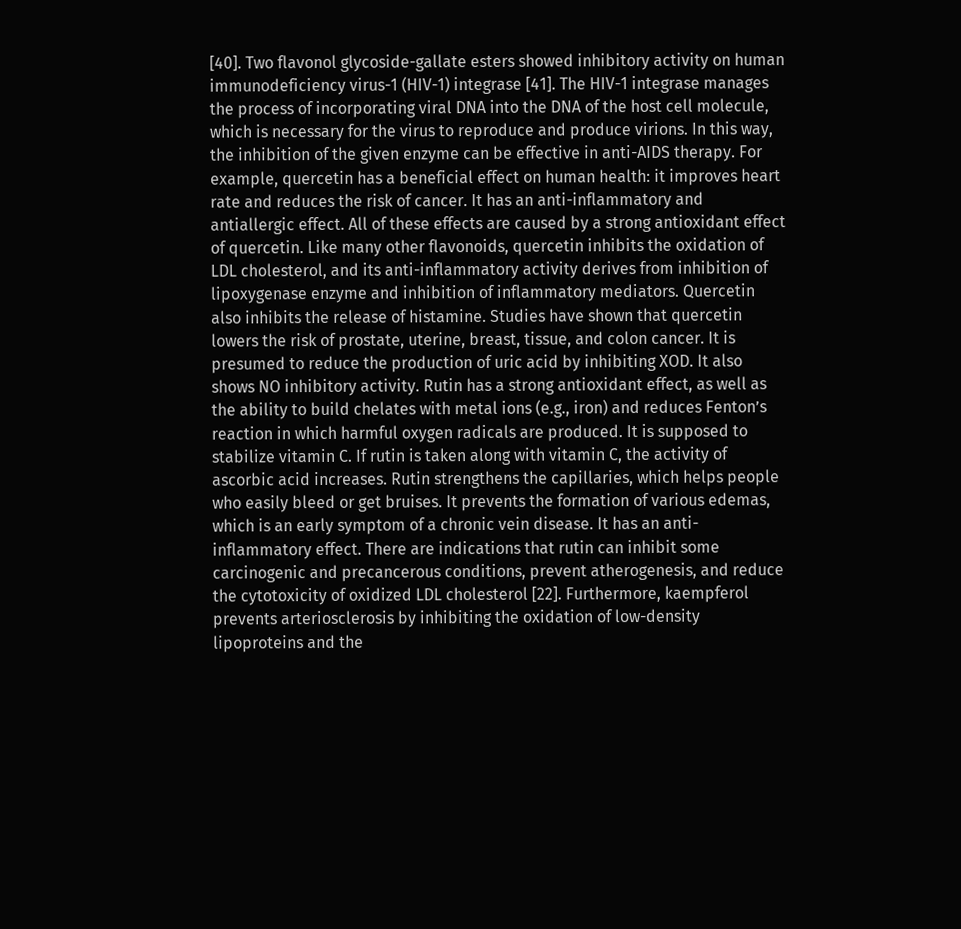[40]. Two flavonol glycoside-gallate esters showed inhibitory activity on human immunodeficiency virus-1 (HIV-1) integrase [41]. The HIV-1 integrase manages the process of incorporating viral DNA into the DNA of the host cell molecule, which is necessary for the virus to reproduce and produce virions. In this way, the inhibition of the given enzyme can be effective in anti-AIDS therapy. For example, quercetin has a beneficial effect on human health: it improves heart rate and reduces the risk of cancer. It has an anti-inflammatory and antiallergic effect. All of these effects are caused by a strong antioxidant effect of quercetin. Like many other flavonoids, quercetin inhibits the oxidation of LDL cholesterol, and its anti-inflammatory activity derives from inhibition of lipoxygenase enzyme and inhibition of inflammatory mediators. Quercetin also inhibits the release of histamine. Studies have shown that quercetin lowers the risk of prostate, uterine, breast, tissue, and colon cancer. It is presumed to reduce the production of uric acid by inhibiting XOD. It also shows NO inhibitory activity. Rutin has a strong antioxidant effect, as well as the ability to build chelates with metal ions (e.g., iron) and reduces Fenton’s reaction in which harmful oxygen radicals are produced. It is supposed to stabilize vitamin C. If rutin is taken along with vitamin C, the activity of ascorbic acid increases. Rutin strengthens the capillaries, which helps people who easily bleed or get bruises. It prevents the formation of various edemas, which is an early symptom of a chronic vein disease. It has an anti-inflammatory effect. There are indications that rutin can inhibit some carcinogenic and precancerous conditions, prevent atherogenesis, and reduce the cytotoxicity of oxidized LDL cholesterol [22]. Furthermore, kaempferol prevents arteriosclerosis by inhibiting the oxidation of low-density lipoproteins and the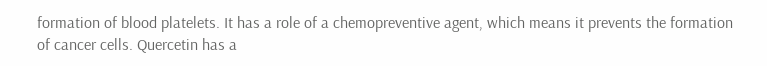formation of blood platelets. It has a role of a chemopreventive agent, which means it prevents the formation of cancer cells. Quercetin has a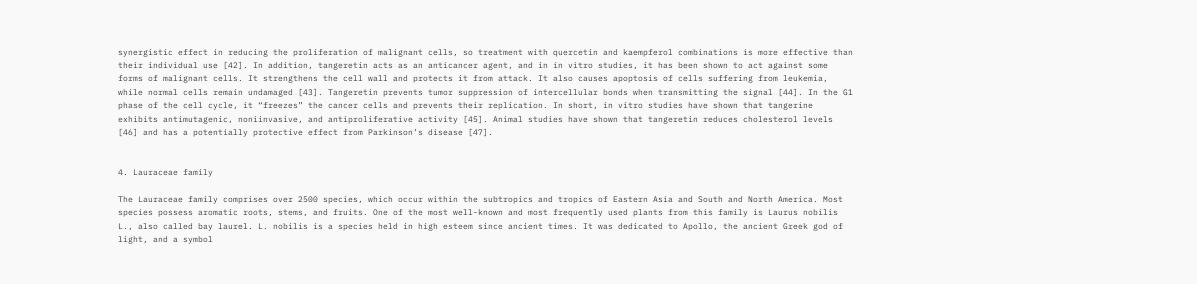synergistic effect in reducing the proliferation of malignant cells, so treatment with quercetin and kaempferol combinations is more effective than their individual use [42]. In addition, tangeretin acts as an anticancer agent, and in in vitro studies, it has been shown to act against some forms of malignant cells. It strengthens the cell wall and protects it from attack. It also causes apoptosis of cells suffering from leukemia, while normal cells remain undamaged [43]. Tangeretin prevents tumor suppression of intercellular bonds when transmitting the signal [44]. In the G1 phase of the cell cycle, it “freezes” the cancer cells and prevents their replication. In short, in vitro studies have shown that tangerine exhibits antimutagenic, noniinvasive, and antiproliferative activity [45]. Animal studies have shown that tangeretin reduces cholesterol levels [46] and has a potentially protective effect from Parkinson’s disease [47].


4. Lauraceae family

The Lauraceae family comprises over 2500 species, which occur within the subtropics and tropics of Eastern Asia and South and North America. Most species possess aromatic roots, stems, and fruits. One of the most well-known and most frequently used plants from this family is Laurus nobilis L., also called bay laurel. L. nobilis is a species held in high esteem since ancient times. It was dedicated to Apollo, the ancient Greek god of light, and a symbol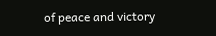of peace and victory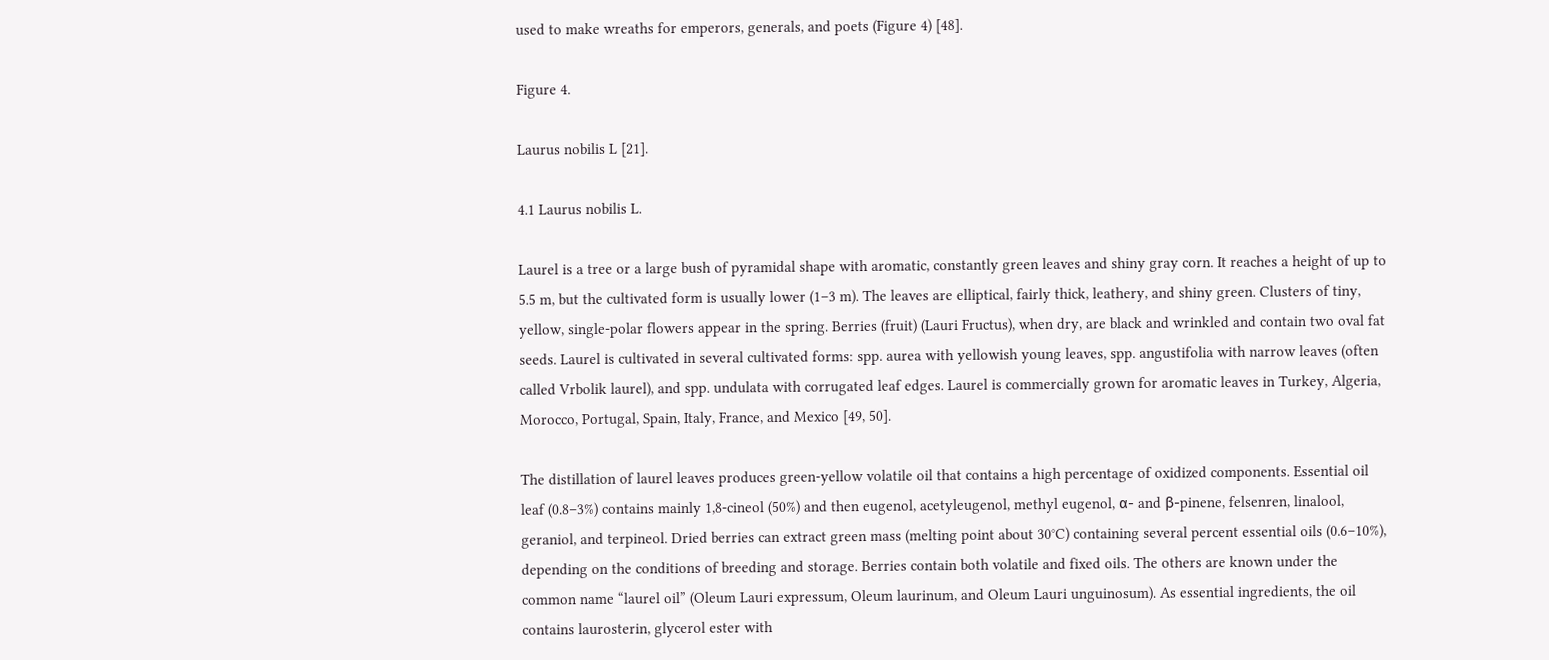used to make wreaths for emperors, generals, and poets (Figure 4) [48].

Figure 4.

Laurus nobilis L [21].

4.1 Laurus nobilis L.

Laurel is a tree or a large bush of pyramidal shape with aromatic, constantly green leaves and shiny gray corn. It reaches a height of up to 5.5 m, but the cultivated form is usually lower (1–3 m). The leaves are elliptical, fairly thick, leathery, and shiny green. Clusters of tiny, yellow, single-polar flowers appear in the spring. Berries (fruit) (Lauri Fructus), when dry, are black and wrinkled and contain two oval fat seeds. Laurel is cultivated in several cultivated forms: spp. aurea with yellowish young leaves, spp. angustifolia with narrow leaves (often called Vrbolik laurel), and spp. undulata with corrugated leaf edges. Laurel is commercially grown for aromatic leaves in Turkey, Algeria, Morocco, Portugal, Spain, Italy, France, and Mexico [49, 50].

The distillation of laurel leaves produces green-yellow volatile oil that contains a high percentage of oxidized components. Essential oil leaf (0.8–3%) contains mainly 1,8-cineol (50%) and then eugenol, acetyleugenol, methyl eugenol, α- and β-pinene, felsenren, linalool, geraniol, and terpineol. Dried berries can extract green mass (melting point about 30°C) containing several percent essential oils (0.6–10%), depending on the conditions of breeding and storage. Berries contain both volatile and fixed oils. The others are known under the common name “laurel oil” (Oleum Lauri expressum, Oleum laurinum, and Oleum Lauri unguinosum). As essential ingredients, the oil contains laurosterin, glycerol ester with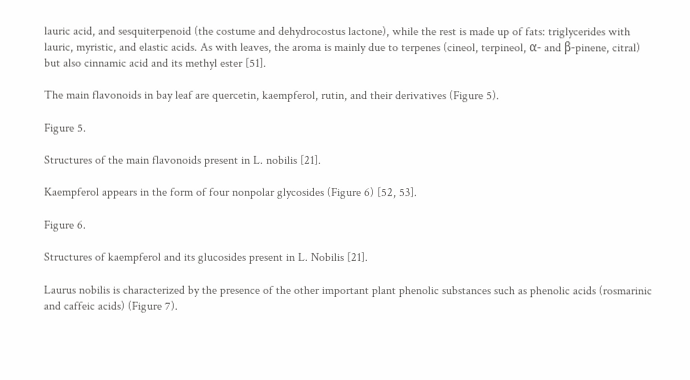lauric acid, and sesquiterpenoid (the costume and dehydrocostus lactone), while the rest is made up of fats: triglycerides with lauric, myristic, and elastic acids. As with leaves, the aroma is mainly due to terpenes (cineol, terpineol, α- and β-pinene, citral) but also cinnamic acid and its methyl ester [51].

The main flavonoids in bay leaf are quercetin, kaempferol, rutin, and their derivatives (Figure 5).

Figure 5.

Structures of the main flavonoids present in L. nobilis [21].

Kaempferol appears in the form of four nonpolar glycosides (Figure 6) [52, 53].

Figure 6.

Structures of kaempferol and its glucosides present in L. Nobilis [21].

Laurus nobilis is characterized by the presence of the other important plant phenolic substances such as phenolic acids (rosmarinic and caffeic acids) (Figure 7).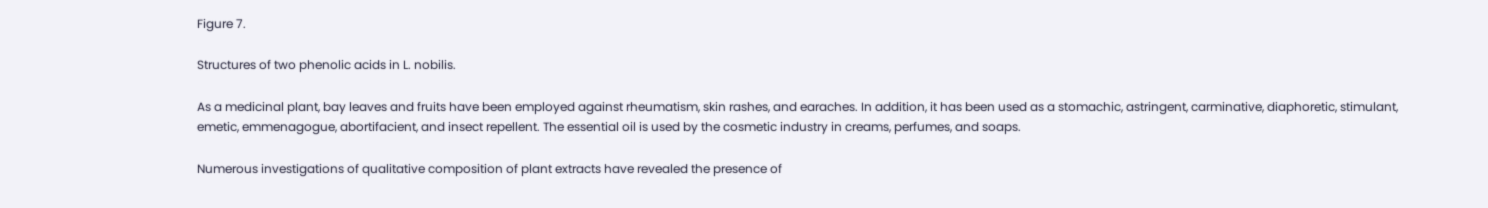Figure 7.

Structures of two phenolic acids in L. nobilis.

As a medicinal plant, bay leaves and fruits have been employed against rheumatism, skin rashes, and earaches. In addition, it has been used as a stomachic, astringent, carminative, diaphoretic, stimulant, emetic, emmenagogue, abortifacient, and insect repellent. The essential oil is used by the cosmetic industry in creams, perfumes, and soaps.

Numerous investigations of qualitative composition of plant extracts have revealed the presence of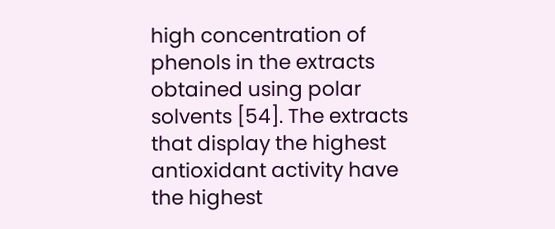high concentration of phenols in the extracts obtained using polar solvents [54]. The extracts that display the highest antioxidant activity have the highest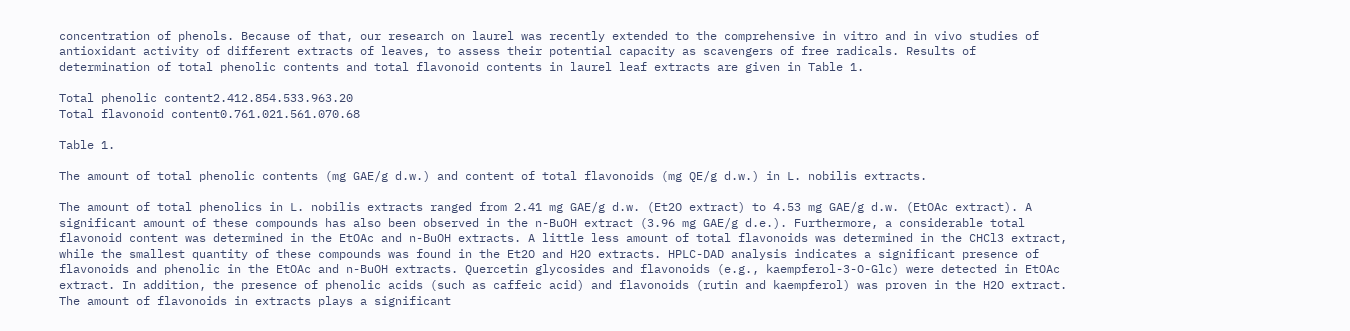concentration of phenols. Because of that, our research on laurel was recently extended to the comprehensive in vitro and in vivo studies of antioxidant activity of different extracts of leaves, to assess their potential capacity as scavengers of free radicals. Results of determination of total phenolic contents and total flavonoid contents in laurel leaf extracts are given in Table 1.

Total phenolic content2.412.854.533.963.20
Total flavonoid content0.761.021.561.070.68

Table 1.

The amount of total phenolic contents (mg GAE/g d.w.) and content of total flavonoids (mg QE/g d.w.) in L. nobilis extracts.

The amount of total phenolics in L. nobilis extracts ranged from 2.41 mg GAE/g d.w. (Et2O extract) to 4.53 mg GAE/g d.w. (EtOAc extract). A significant amount of these compounds has also been observed in the n-BuOH extract (3.96 mg GAE/g d.e.). Furthermore, a considerable total flavonoid content was determined in the EtOAc and n-BuOH extracts. A little less amount of total flavonoids was determined in the CHCl3 extract, while the smallest quantity of these compounds was found in the Et2O and H2O extracts. HPLC-DAD analysis indicates a significant presence of flavonoids and phenolic in the EtOAc and n-BuOH extracts. Quercetin glycosides and flavonoids (e.g., kaempferol-3-O-Glc) were detected in EtOAc extract. In addition, the presence of phenolic acids (such as caffeic acid) and flavonoids (rutin and kaempferol) was proven in the H2O extract. The amount of flavonoids in extracts plays a significant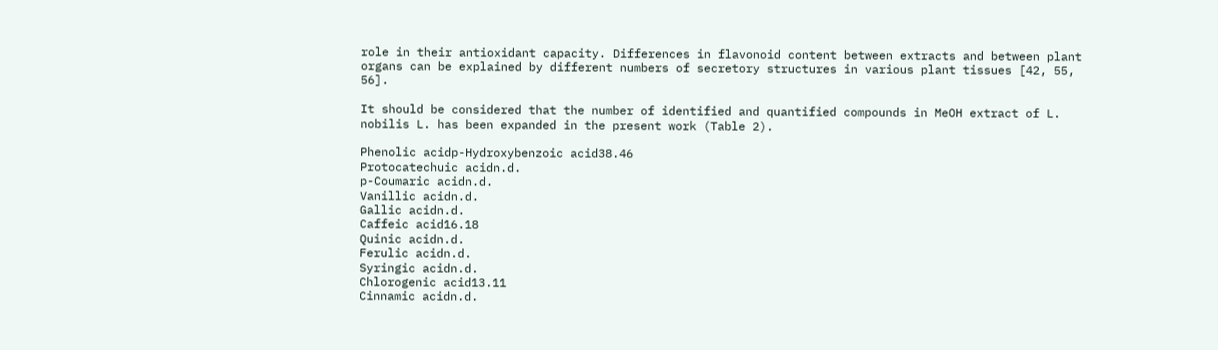role in their antioxidant capacity. Differences in flavonoid content between extracts and between plant organs can be explained by different numbers of secretory structures in various plant tissues [42, 55, 56].

It should be considered that the number of identified and quantified compounds in MeOH extract of L. nobilis L. has been expanded in the present work (Table 2).

Phenolic acidp-Hydroxybenzoic acid38.46
Protocatechuic acidn.d.
p-Coumaric acidn.d.
Vanillic acidn.d.
Gallic acidn.d.
Caffeic acid16.18
Quinic acidn.d.
Ferulic acidn.d.
Syringic acidn.d.
Chlorogenic acid13.11
Cinnamic acidn.d.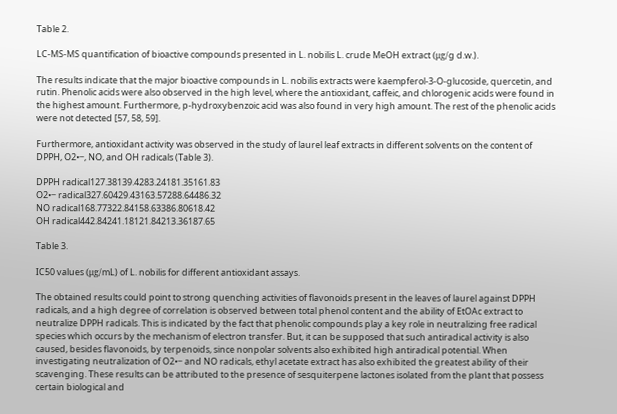Table 2.

LC-MS-MS quantification of bioactive compounds presented in L. nobilis L. crude MeOH extract (μg/g d.w.).

The results indicate that the major bioactive compounds in L. nobilis extracts were kaempferol-3-O-glucoside, quercetin, and rutin. Phenolic acids were also observed in the high level, where the antioxidant, caffeic, and chlorogenic acids were found in the highest amount. Furthermore, p-hydroxybenzoic acid was also found in very high amount. The rest of the phenolic acids were not detected [57, 58, 59].

Furthermore, antioxidant activity was observed in the study of laurel leaf extracts in different solvents on the content of DPPH, O2•−, NO, and OH radicals (Table 3).

DPPH radical127.38139.4283.24181.35161.83
O2•− radical327.60429.43163.57288.64486.32
NO radical168.77322.84158.63386.80618.42
OH radical442.84241.18121.84213.36187.65

Table 3.

IC50 values (μg/mL) of L. nobilis for different antioxidant assays.

The obtained results could point to strong quenching activities of flavonoids present in the leaves of laurel against DPPH radicals, and a high degree of correlation is observed between total phenol content and the ability of EtOAc extract to neutralize DPPH radicals. This is indicated by the fact that phenolic compounds play a key role in neutralizing free radical species which occurs by the mechanism of electron transfer. But, it can be supposed that such antiradical activity is also caused, besides flavonoids, by terpenoids, since nonpolar solvents also exhibited high antiradical potential. When investigating neutralization of O2•− and NO radicals, ethyl acetate extract has also exhibited the greatest ability of their scavenging. These results can be attributed to the presence of sesquiterpene lactones isolated from the plant that possess certain biological and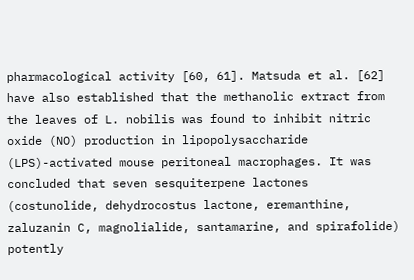pharmacological activity [60, 61]. Matsuda et al. [62] have also established that the methanolic extract from the leaves of L. nobilis was found to inhibit nitric oxide (NO) production in lipopolysaccharide (LPS)-activated mouse peritoneal macrophages. It was concluded that seven sesquiterpene lactones (costunolide, dehydrocostus lactone, eremanthine, zaluzanin C, magnolialide, santamarine, and spirafolide) potently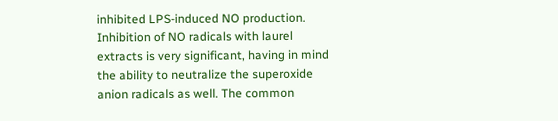inhibited LPS-induced NO production. Inhibition of NO radicals with laurel extracts is very significant, having in mind the ability to neutralize the superoxide anion radicals as well. The common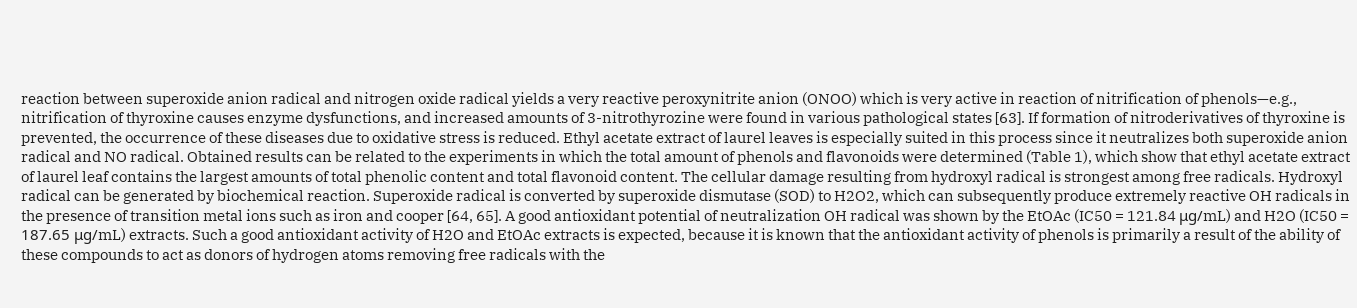reaction between superoxide anion radical and nitrogen oxide radical yields a very reactive peroxynitrite anion (ONOO) which is very active in reaction of nitrification of phenols—e.g., nitrification of thyroxine causes enzyme dysfunctions, and increased amounts of 3-nitrothyrozine were found in various pathological states [63]. If formation of nitroderivatives of thyroxine is prevented, the occurrence of these diseases due to oxidative stress is reduced. Ethyl acetate extract of laurel leaves is especially suited in this process since it neutralizes both superoxide anion radical and NO radical. Obtained results can be related to the experiments in which the total amount of phenols and flavonoids were determined (Table 1), which show that ethyl acetate extract of laurel leaf contains the largest amounts of total phenolic content and total flavonoid content. The cellular damage resulting from hydroxyl radical is strongest among free radicals. Hydroxyl radical can be generated by biochemical reaction. Superoxide radical is converted by superoxide dismutase (SOD) to H2O2, which can subsequently produce extremely reactive OH radicals in the presence of transition metal ions such as iron and cooper [64, 65]. A good antioxidant potential of neutralization OH radical was shown by the EtOAc (IC50 = 121.84 μg/mL) and H2O (IC50 = 187.65 μg/mL) extracts. Such a good antioxidant activity of H2O and EtOAc extracts is expected, because it is known that the antioxidant activity of phenols is primarily a result of the ability of these compounds to act as donors of hydrogen atoms removing free radicals with the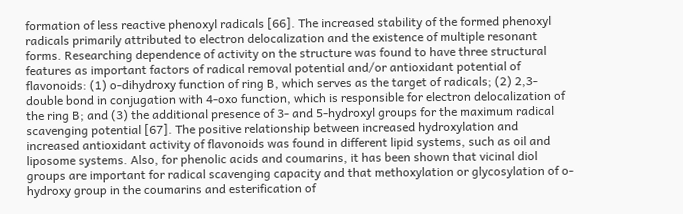formation of less reactive phenoxyl radicals [66]. The increased stability of the formed phenoxyl radicals primarily attributed to electron delocalization and the existence of multiple resonant forms. Researching dependence of activity on the structure was found to have three structural features as important factors of radical removal potential and/or antioxidant potential of flavonoids: (1) o-dihydroxy function of ring B, which serves as the target of radicals; (2) 2,3-double bond in conjugation with 4-oxo function, which is responsible for electron delocalization of the ring B; and (3) the additional presence of 3- and 5-hydroxyl groups for the maximum radical scavenging potential [67]. The positive relationship between increased hydroxylation and increased antioxidant activity of flavonoids was found in different lipid systems, such as oil and liposome systems. Also, for phenolic acids and coumarins, it has been shown that vicinal diol groups are important for radical scavenging capacity and that methoxylation or glycosylation of o-hydroxy group in the coumarins and esterification of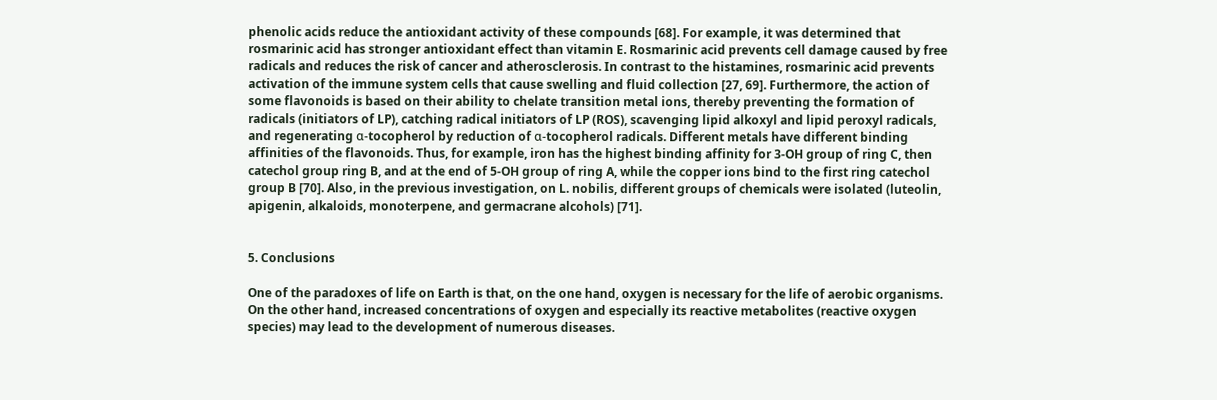phenolic acids reduce the antioxidant activity of these compounds [68]. For example, it was determined that rosmarinic acid has stronger antioxidant effect than vitamin E. Rosmarinic acid prevents cell damage caused by free radicals and reduces the risk of cancer and atherosclerosis. In contrast to the histamines, rosmarinic acid prevents activation of the immune system cells that cause swelling and fluid collection [27, 69]. Furthermore, the action of some flavonoids is based on their ability to chelate transition metal ions, thereby preventing the formation of radicals (initiators of LP), catching radical initiators of LP (ROS), scavenging lipid alkoxyl and lipid peroxyl radicals, and regenerating α-tocopherol by reduction of α-tocopherol radicals. Different metals have different binding affinities of the flavonoids. Thus, for example, iron has the highest binding affinity for 3-OH group of ring C, then catechol group ring B, and at the end of 5-OH group of ring A, while the copper ions bind to the first ring catechol group B [70]. Also, in the previous investigation, on L. nobilis, different groups of chemicals were isolated (luteolin, apigenin, alkaloids, monoterpene, and germacrane alcohols) [71].


5. Conclusions

One of the paradoxes of life on Earth is that, on the one hand, oxygen is necessary for the life of aerobic organisms. On the other hand, increased concentrations of oxygen and especially its reactive metabolites (reactive oxygen species) may lead to the development of numerous diseases.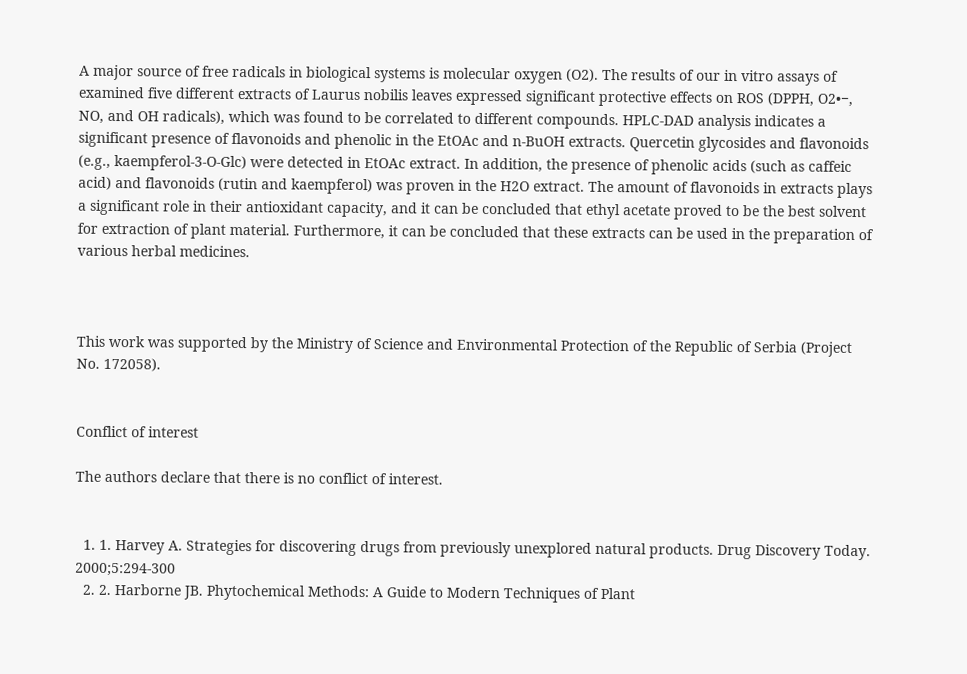A major source of free radicals in biological systems is molecular oxygen (O2). The results of our in vitro assays of examined five different extracts of Laurus nobilis leaves expressed significant protective effects on ROS (DPPH, O2•−, NO, and OH radicals), which was found to be correlated to different compounds. HPLC-DAD analysis indicates a significant presence of flavonoids and phenolic in the EtOAc and n-BuOH extracts. Quercetin glycosides and flavonoids (e.g., kaempferol-3-O-Glc) were detected in EtOAc extract. In addition, the presence of phenolic acids (such as caffeic acid) and flavonoids (rutin and kaempferol) was proven in the H2O extract. The amount of flavonoids in extracts plays a significant role in their antioxidant capacity, and it can be concluded that ethyl acetate proved to be the best solvent for extraction of plant material. Furthermore, it can be concluded that these extracts can be used in the preparation of various herbal medicines.



This work was supported by the Ministry of Science and Environmental Protection of the Republic of Serbia (Project No. 172058).


Conflict of interest

The authors declare that there is no conflict of interest.


  1. 1. Harvey A. Strategies for discovering drugs from previously unexplored natural products. Drug Discovery Today. 2000;5:294-300
  2. 2. Harborne JB. Phytochemical Methods: A Guide to Modern Techniques of Plant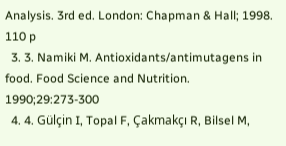Analysis. 3rd ed. London: Chapman & Hall; 1998. 110 p
  3. 3. Namiki M. Antioxidants/antimutagens in food. Food Science and Nutrition. 1990;29:273-300
  4. 4. Gülçin I, Topal F, Çakmakçı R, Bilsel M,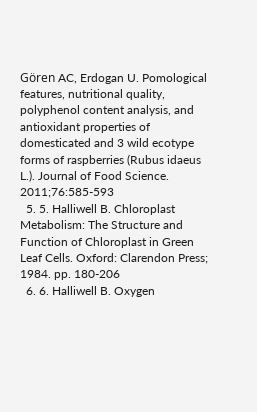Gören AC, Erdogan U. Pomological features, nutritional quality, polyphenol content analysis, and antioxidant properties of domesticated and 3 wild ecotype forms of raspberries (Rubus idaeus L.). Journal of Food Science. 2011;76:585-593
  5. 5. Halliwell B. Chloroplast Metabolism: The Structure and Function of Chloroplast in Green Leaf Cells. Oxford: Clarendon Press; 1984. pp. 180-206
  6. 6. Halliwell B. Oxygen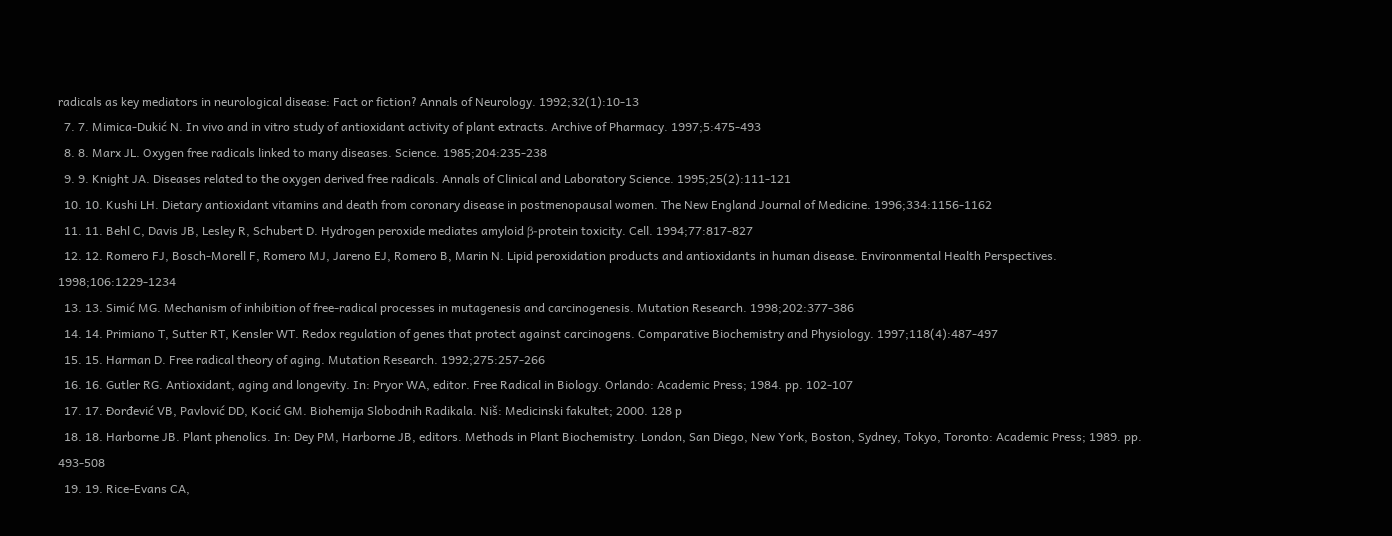radicals as key mediators in neurological disease: Fact or fiction? Annals of Neurology. 1992;32(1):10-13
  7. 7. Mimica-Dukić N. In vivo and in vitro study of antioxidant activity of plant extracts. Archive of Pharmacy. 1997;5:475-493
  8. 8. Marx JL. Oxygen free radicals linked to many diseases. Science. 1985;204:235-238
  9. 9. Knight JA. Diseases related to the oxygen derived free radicals. Annals of Clinical and Laboratory Science. 1995;25(2):111-121
  10. 10. Kushi LH. Dietary antioxidant vitamins and death from coronary disease in postmenopausal women. The New England Journal of Medicine. 1996;334:1156-1162
  11. 11. Behl C, Davis JB, Lesley R, Schubert D. Hydrogen peroxide mediates amyloid β-protein toxicity. Cell. 1994;77:817-827
  12. 12. Romero FJ, Bosch-Morell F, Romero MJ, Jareno EJ, Romero B, Marin N. Lipid peroxidation products and antioxidants in human disease. Environmental Health Perspectives. 1998;106:1229-1234
  13. 13. Simić MG. Mechanism of inhibition of free-radical processes in mutagenesis and carcinogenesis. Mutation Research. 1998;202:377-386
  14. 14. Primiano T, Sutter RT, Kensler WT. Redox regulation of genes that protect against carcinogens. Comparative Biochemistry and Physiology. 1997;118(4):487-497
  15. 15. Harman D. Free radical theory of aging. Mutation Research. 1992;275:257-266
  16. 16. Gutler RG. Antioxidant, aging and longevity. In: Pryor WA, editor. Free Radical in Biology. Orlando: Academic Press; 1984. pp. 102-107
  17. 17. Đorđević VB, Pavlović DD, Kocić GM. Biohemija Slobodnih Radikala. Niš: Medicinski fakultet; 2000. 128 p
  18. 18. Harborne JB. Plant phenolics. In: Dey PM, Harborne JB, editors. Methods in Plant Biochemistry. London, San Diego, New York, Boston, Sydney, Tokyo, Toronto: Academic Press; 1989. pp. 493-508
  19. 19. Rice-Evans CA,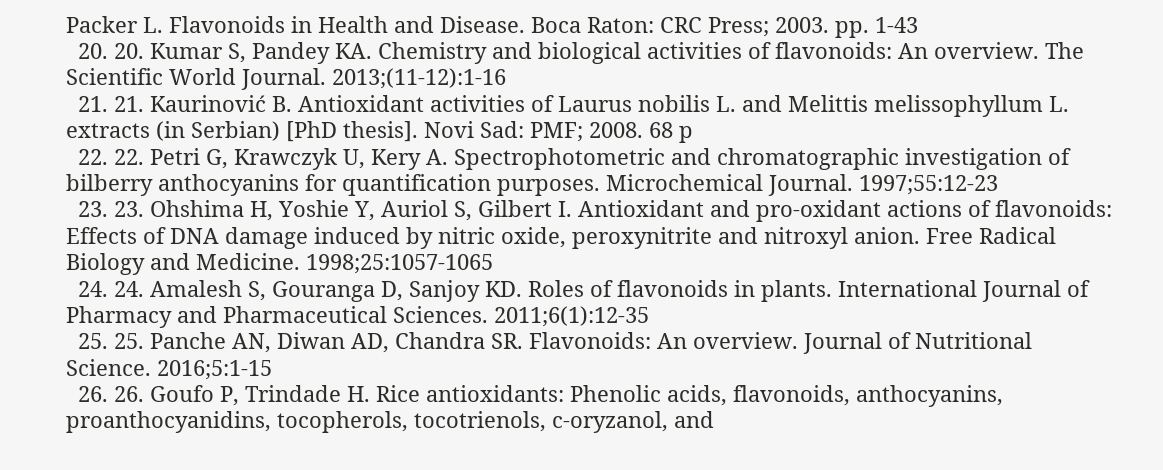Packer L. Flavonoids in Health and Disease. Boca Raton: CRC Press; 2003. pp. 1-43
  20. 20. Kumar S, Pandey KA. Chemistry and biological activities of flavonoids: An overview. The Scientific World Journal. 2013;(11-12):1-16
  21. 21. Kaurinović B. Antioxidant activities of Laurus nobilis L. and Melittis melissophyllum L. extracts (in Serbian) [PhD thesis]. Novi Sad: PMF; 2008. 68 p
  22. 22. Petri G, Krawczyk U, Kery A. Spectrophotometric and chromatographic investigation of bilberry anthocyanins for quantification purposes. Microchemical Journal. 1997;55:12-23
  23. 23. Ohshima H, Yoshie Y, Auriol S, Gilbert I. Antioxidant and pro-oxidant actions of flavonoids: Effects of DNA damage induced by nitric oxide, peroxynitrite and nitroxyl anion. Free Radical Biology and Medicine. 1998;25:1057-1065
  24. 24. Amalesh S, Gouranga D, Sanjoy KD. Roles of flavonoids in plants. International Journal of Pharmacy and Pharmaceutical Sciences. 2011;6(1):12-35
  25. 25. Panche AN, Diwan AD, Chandra SR. Flavonoids: An overview. Journal of Nutritional Science. 2016;5:1-15
  26. 26. Goufo P, Trindade H. Rice antioxidants: Phenolic acids, flavonoids, anthocyanins, proanthocyanidins, tocopherols, tocotrienols, c-oryzanol, and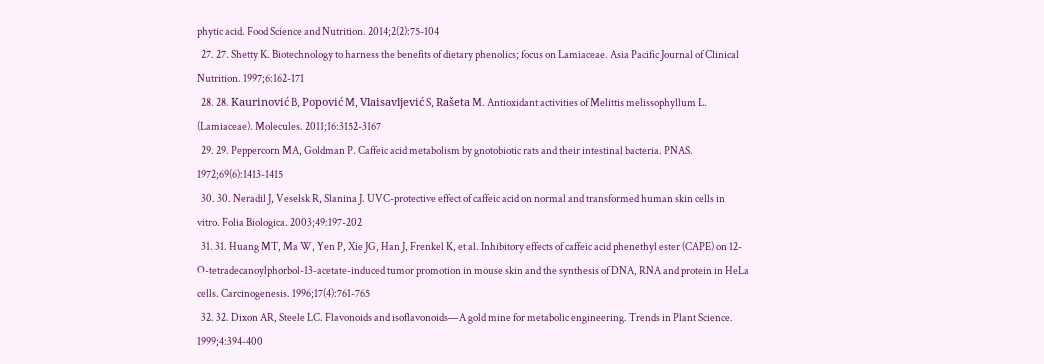phytic acid. Food Science and Nutrition. 2014;2(2):75-104
  27. 27. Shetty K. Biotechnology to harness the benefits of dietary phenolics; focus on Lamiaceae. Asia Pacific Journal of Clinical Nutrition. 1997;6:162-171
  28. 28. Kaurinović B, Popović M, Vlaisavljević S, Rašeta M. Antioxidant activities of Melittis melissophyllum L. (Lamiaceae). Molecules. 2011;16:3152-3167
  29. 29. Peppercorn MA, Goldman P. Caffeic acid metabolism by gnotobiotic rats and their intestinal bacteria. PNAS. 1972;69(6):1413-1415
  30. 30. Neradil J, Veselsk R, Slanina J. UVC-protective effect of caffeic acid on normal and transformed human skin cells in vitro. Folia Biologica. 2003;49:197-202
  31. 31. Huang MT, Ma W, Yen P, Xie JG, Han J, Frenkel K, et al. Inhibitory effects of caffeic acid phenethyl ester (CAPE) on 12-O-tetradecanoylphorbol-13-acetate-induced tumor promotion in mouse skin and the synthesis of DNA, RNA and protein in HeLa cells. Carcinogenesis. 1996;17(4):761-765
  32. 32. Dixon AR, Steele LC. Flavonoids and isoflavonoids—A gold mine for metabolic engineering. Trends in Plant Science. 1999;4:394-400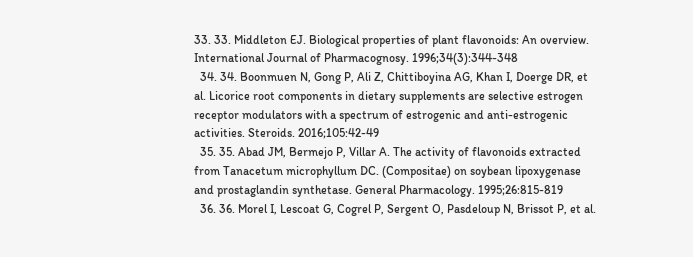33. 33. Middleton EJ. Biological properties of plant flavonoids: An overview. International Journal of Pharmacognosy. 1996;34(3):344-348
  34. 34. Boonmuen N, Gong P, Ali Z, Chittiboyina AG, Khan I, Doerge DR, et al. Licorice root components in dietary supplements are selective estrogen receptor modulators with a spectrum of estrogenic and anti-estrogenic activities. Steroids. 2016;105:42-49
  35. 35. Abad JM, Bermejo P, Villar A. The activity of flavonoids extracted from Tanacetum microphyllum DC. (Compositae) on soybean lipoxygenase and prostaglandin synthetase. General Pharmacology. 1995;26:815-819
  36. 36. Morel I, Lescoat G, Cogrel P, Sergent O, Pasdeloup N, Brissot P, et al.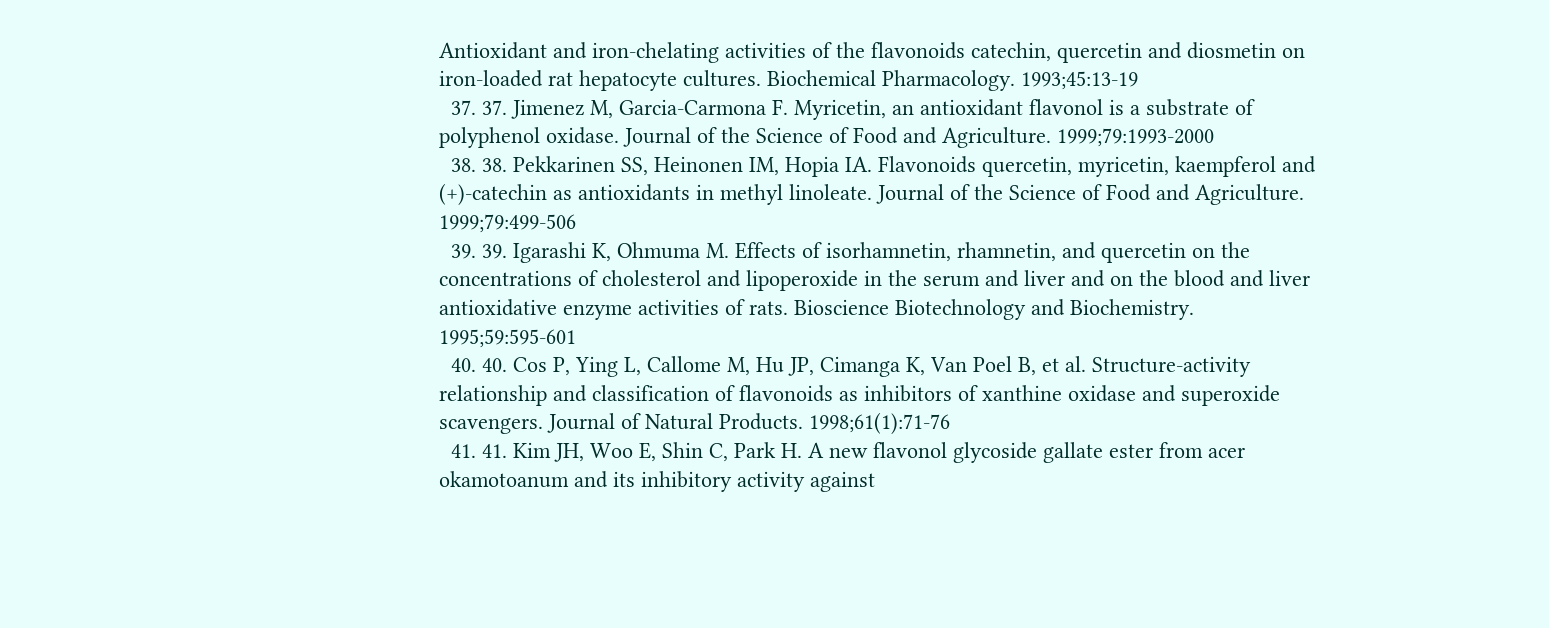Antioxidant and iron-chelating activities of the flavonoids catechin, quercetin and diosmetin on iron-loaded rat hepatocyte cultures. Biochemical Pharmacology. 1993;45:13-19
  37. 37. Jimenez M, Garcia-Carmona F. Myricetin, an antioxidant flavonol is a substrate of polyphenol oxidase. Journal of the Science of Food and Agriculture. 1999;79:1993-2000
  38. 38. Pekkarinen SS, Heinonen IM, Hopia IA. Flavonoids quercetin, myricetin, kaempferol and (+)-catechin as antioxidants in methyl linoleate. Journal of the Science of Food and Agriculture. 1999;79:499-506
  39. 39. Igarashi K, Ohmuma M. Effects of isorhamnetin, rhamnetin, and quercetin on the concentrations of cholesterol and lipoperoxide in the serum and liver and on the blood and liver antioxidative enzyme activities of rats. Bioscience Biotechnology and Biochemistry. 1995;59:595-601
  40. 40. Cos P, Ying L, Callome M, Hu JP, Cimanga K, Van Poel B, et al. Structure-activity relationship and classification of flavonoids as inhibitors of xanthine oxidase and superoxide scavengers. Journal of Natural Products. 1998;61(1):71-76
  41. 41. Kim JH, Woo E, Shin C, Park H. A new flavonol glycoside gallate ester from acer okamotoanum and its inhibitory activity against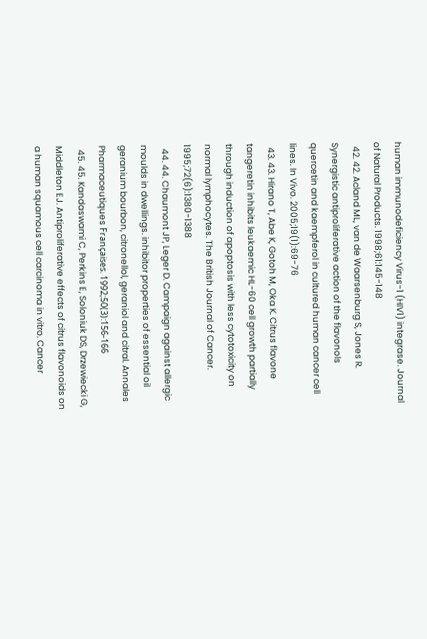human immunodeficiency Virus-1 (HIV1) integrase. Journal of Natural Products. 1998;61:145-148
  42. 42. Acland ML, van de Waarsenburg S, Jones R. Synergistic antiproliferative action of the flavonols quercetin and kaempferol in cultured human cancer cell lines. In Vivo. 2005;19(1):69-76
  43. 43. Hirano T, Abe K, Gotoh M, Oka K. Citrus flavone tangeretin inhibits leukaemic HL-60 cell growth partially through induction of apoptosis with less cytotoxicity on normal lymphocytes. The British Journal of Cancer. 1995;72(6):1380-1388
  44. 44. Chaumont JP, Leger D. Campaign against allergic moulds in dwellings. inhibitor properties of essential oil geranium bourbon, citronellol, geraniol and citral. Annales Pharmaceutiques Françaises. 1992;50(3):156-166
  45. 45. Kandaswami C, Perkins E, Soloniuk DS, Drzewiecki G, Middleton EJ. Antiproliferative effects of citrus flavonoids on a human squamous cell carcinoma in vitro. Cancer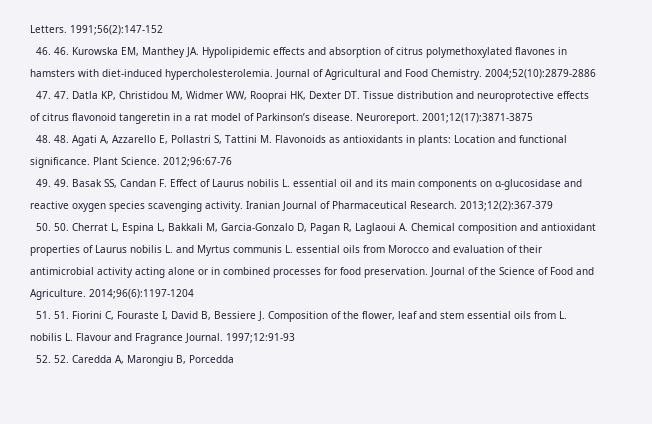Letters. 1991;56(2):147-152
  46. 46. Kurowska EM, Manthey JA. Hypolipidemic effects and absorption of citrus polymethoxylated flavones in hamsters with diet-induced hypercholesterolemia. Journal of Agricultural and Food Chemistry. 2004;52(10):2879-2886
  47. 47. Datla KP, Christidou M, Widmer WW, Rooprai HK, Dexter DT. Tissue distribution and neuroprotective effects of citrus flavonoid tangeretin in a rat model of Parkinson’s disease. Neuroreport. 2001;12(17):3871-3875
  48. 48. Agati A, Azzarello E, Pollastri S, Tattini M. Flavonoids as antioxidants in plants: Location and functional significance. Plant Science. 2012;96:67-76
  49. 49. Basak SS, Candan F. Effect of Laurus nobilis L. essential oil and its main components on α-glucosidase and reactive oxygen species scavenging activity. Iranian Journal of Pharmaceutical Research. 2013;12(2):367-379
  50. 50. Cherrat L, Espina L, Bakkali M, Garcia-Gonzalo D, Pagan R, Laglaoui A. Chemical composition and antioxidant properties of Laurus nobilis L. and Myrtus communis L. essential oils from Morocco and evaluation of their antimicrobial activity acting alone or in combined processes for food preservation. Journal of the Science of Food and Agriculture. 2014;96(6):1197-1204
  51. 51. Fiorini C, Fouraste I, David B, Bessiere J. Composition of the flower, leaf and stem essential oils from L. nobilis L. Flavour and Fragrance Journal. 1997;12:91-93
  52. 52. Caredda A, Marongiu B, Porcedda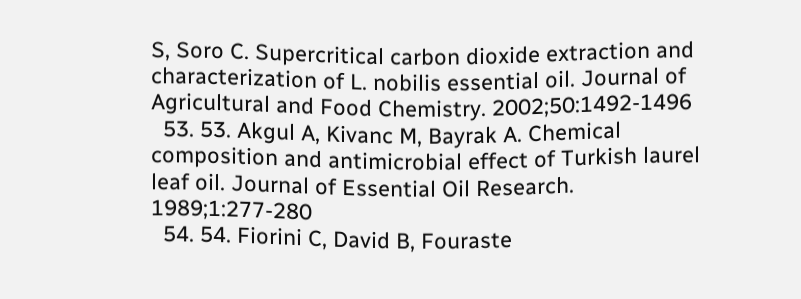S, Soro C. Supercritical carbon dioxide extraction and characterization of L. nobilis essential oil. Journal of Agricultural and Food Chemistry. 2002;50:1492-1496
  53. 53. Akgul A, Kivanc M, Bayrak A. Chemical composition and antimicrobial effect of Turkish laurel leaf oil. Journal of Essential Oil Research. 1989;1:277-280
  54. 54. Fiorini C, David B, Fouraste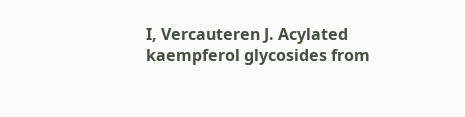I, Vercauteren J. Acylated kaempferol glycosides from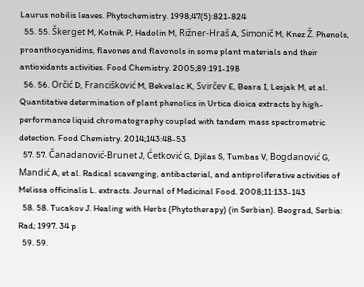Laurus nobilis leaves. Phytochemistry. 1998;47(5):821-824
  55. 55. Škerget M, Kotnik P, Hadolin M, Rižner-Hraš A, Simonič M, Knez Ž. Phenols, proanthocyanidins, flavones and flavonols in some plant materials and their antioxidants activities. Food Chemistry. 2005;89:191-198
  56. 56. Orčić D, Francišković M, Bekvalac K, Svirčev E, Beara I, Lesjak M, et al. Quantitative determination of plant phenolics in Urtica dioica extracts by high-performance liquid chromatography coupled with tandem mass spectrometric detection. Food Chemistry. 2014;143:48-53
  57. 57. Čanadanović-Brunet J, Ćetković G, Djilas S, Tumbas V, Bogdanović G, Mandić A, et al. Radical scavenging, antibacterial, and antiproliferative activities of Melissa officinalis L. extracts. Journal of Medicinal Food. 2008;11:133-143
  58. 58. Tucakov J. Healing with Herbs (Phytotherapy) (in Serbian). Beograd, Serbia: Rad; 1997. 34 p
  59. 59.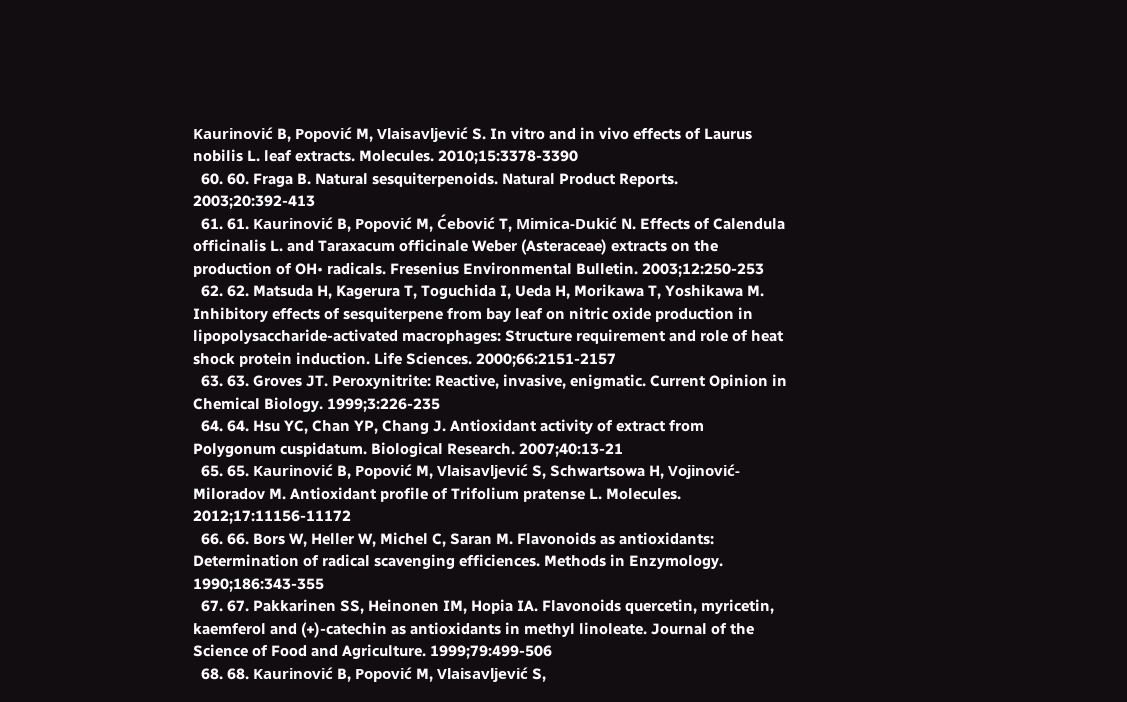Kaurinović B, Popović M, Vlaisavljević S. In vitro and in vivo effects of Laurus nobilis L. leaf extracts. Molecules. 2010;15:3378-3390
  60. 60. Fraga B. Natural sesquiterpenoids. Natural Product Reports. 2003;20:392-413
  61. 61. Kaurinović B, Popović M, Ćebović T, Mimica-Dukić N. Effects of Calendula officinalis L. and Taraxacum officinale Weber (Asteraceae) extracts on the production of OH• radicals. Fresenius Environmental Bulletin. 2003;12:250-253
  62. 62. Matsuda H, Kagerura T, Toguchida I, Ueda H, Morikawa T, Yoshikawa M. Inhibitory effects of sesquiterpene from bay leaf on nitric oxide production in lipopolysaccharide-activated macrophages: Structure requirement and role of heat shock protein induction. Life Sciences. 2000;66:2151-2157
  63. 63. Groves JT. Peroxynitrite: Reactive, invasive, enigmatic. Current Opinion in Chemical Biology. 1999;3:226-235
  64. 64. Hsu YC, Chan YP, Chang J. Antioxidant activity of extract from Polygonum cuspidatum. Biological Research. 2007;40:13-21
  65. 65. Kaurinović B, Popović M, Vlaisavljević S, Schwartsowa H, Vojinović-Miloradov M. Antioxidant profile of Trifolium pratense L. Molecules. 2012;17:11156-11172
  66. 66. Bors W, Heller W, Michel C, Saran M. Flavonoids as antioxidants: Determination of radical scavenging efficiences. Methods in Enzymology. 1990;186:343-355
  67. 67. Pakkarinen SS, Heinonen IM, Hopia IA. Flavonoids quercetin, myricetin, kaemferol and (+)-catechin as antioxidants in methyl linoleate. Journal of the Science of Food and Agriculture. 1999;79:499-506
  68. 68. Kaurinović B, Popović M, Vlaisavljević S,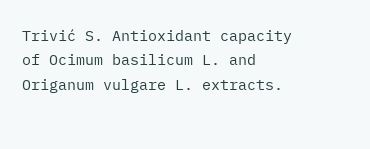Trivić S. Antioxidant capacity of Ocimum basilicum L. and Origanum vulgare L. extracts.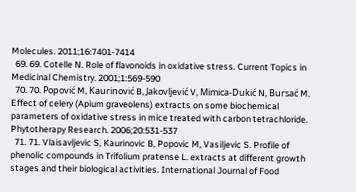Molecules. 2011;16:7401-7414
  69. 69. Cotelle N. Role of flavonoids in oxidative stress. Current Topics in Medicinal Chemistry. 2001;1:569-590
  70. 70. Popović M, Kaurinović B, Jakovljević V, Mimica-Dukić N, Bursać M. Effect of celery (Apium graveolens) extracts on some biochemical parameters of oxidative stress in mice treated with carbon tetrachloride. Phytotherapy Research. 2006;20:531-537
  71. 71. Vlaisavljevic S, Kaurinovic B, Popovic M, Vasiljevic S. Profile of phenolic compounds in Trifolium pratense L. extracts at different growth stages and their biological activities. International Journal of Food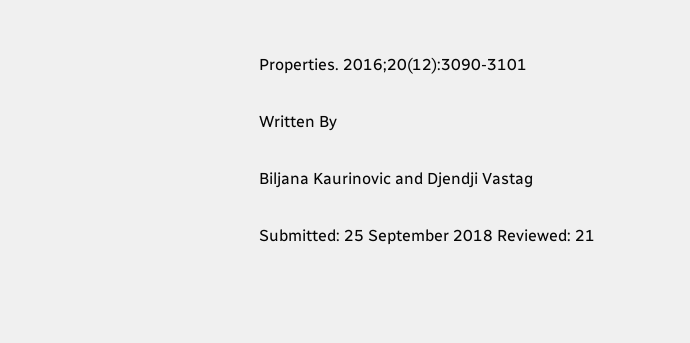Properties. 2016;20(12):3090-3101

Written By

Biljana Kaurinovic and Djendji Vastag

Submitted: 25 September 2018 Reviewed: 21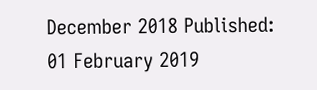December 2018 Published: 01 February 2019